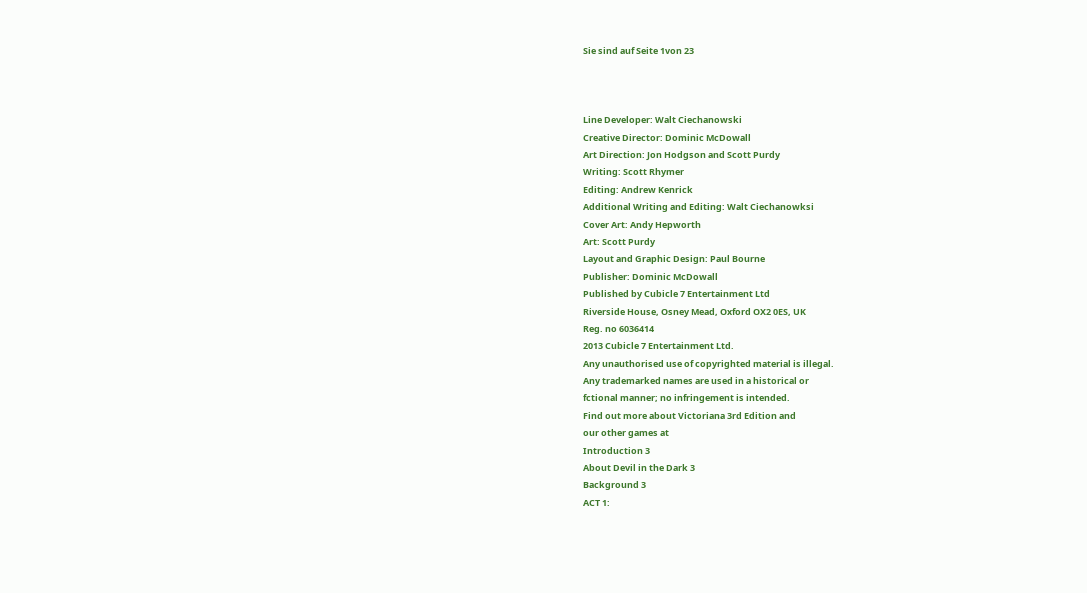Sie sind auf Seite 1von 23



Line Developer: Walt Ciechanowski
Creative Director: Dominic McDowall
Art Direction: Jon Hodgson and Scott Purdy
Writing: Scott Rhymer
Editing: Andrew Kenrick
Additional Writing and Editing: Walt Ciechanowksi
Cover Art: Andy Hepworth
Art: Scott Purdy
Layout and Graphic Design: Paul Bourne
Publisher: Dominic McDowall
Published by Cubicle 7 Entertainment Ltd
Riverside House, Osney Mead, Oxford OX2 0ES, UK
Reg. no 6036414
2013 Cubicle 7 Entertainment Ltd.
Any unauthorised use of copyrighted material is illegal.
Any trademarked names are used in a historical or
fctional manner; no infringement is intended.
Find out more about Victoriana 3rd Edition and
our other games at
Introduction 3
About Devil in the Dark 3
Background 3
ACT 1: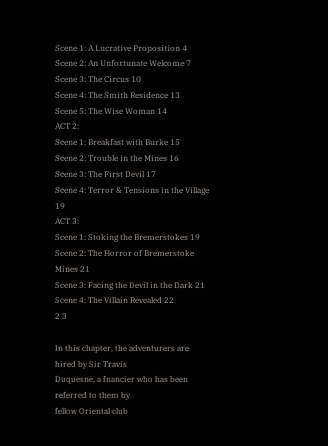Scene 1: A Lucrative Proposition 4
Scene 2: An Unfortunate Welcome 7
Scene 3: The Circus 10
Scene 4: The Smith Residence 13
Scene 5: The Wise Woman 14
ACT 2:
Scene 1: Breakfast with Burke 15
Scene 2: Trouble in the Mines 16
Scene 3: The First Devil 17
Scene 4: Terror & Tensions in the Village 19
ACT 3:
Scene 1: Stoking the Bremerstokes 19
Scene 2: The Horror of Bremerstoke Mines 21
Scene 3: Facing the Devil in the Dark 21
Scene 4: The Villain Revealed 22
2 3

In this chapter, the adventurers are hired by Sir Travis
Duquesne, a fnancier who has been referred to them by
fellow Oriental club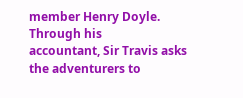member Henry Doyle. Through his
accountant, Sir Travis asks the adventurers to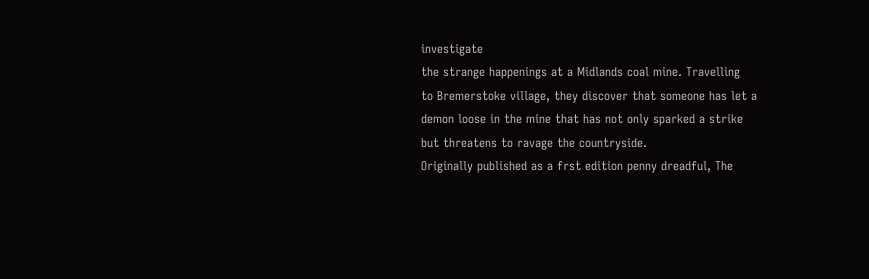investigate
the strange happenings at a Midlands coal mine. Travelling
to Bremerstoke village, they discover that someone has let a
demon loose in the mine that has not only sparked a strike
but threatens to ravage the countryside.
Originally published as a frst edition penny dreadful, The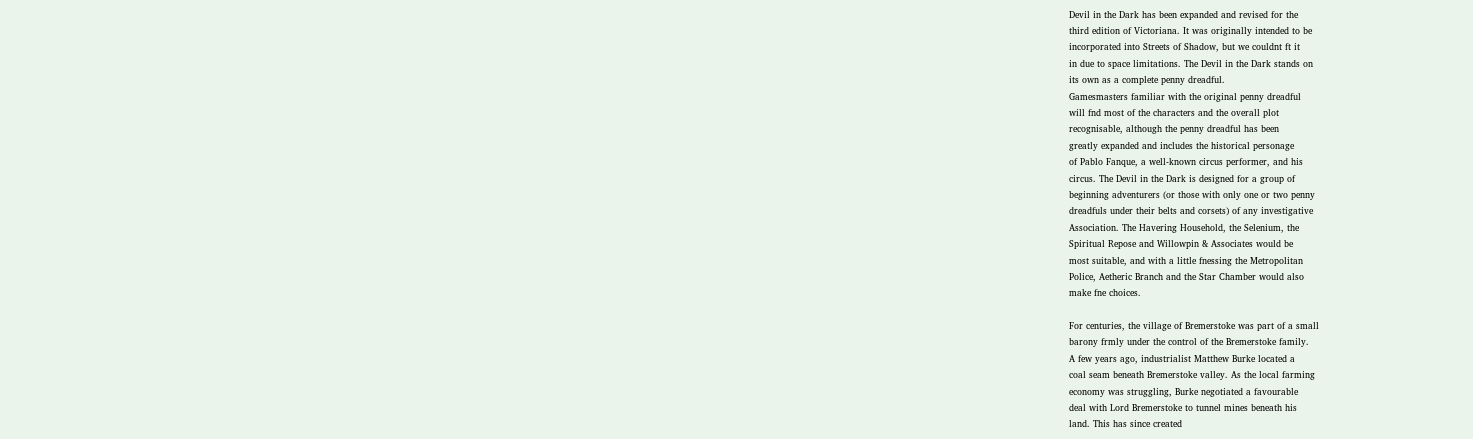Devil in the Dark has been expanded and revised for the
third edition of Victoriana. It was originally intended to be
incorporated into Streets of Shadow, but we couldnt ft it
in due to space limitations. The Devil in the Dark stands on
its own as a complete penny dreadful.
Gamesmasters familiar with the original penny dreadful
will fnd most of the characters and the overall plot
recognisable, although the penny dreadful has been
greatly expanded and includes the historical personage
of Pablo Fanque, a well-known circus performer, and his
circus. The Devil in the Dark is designed for a group of
beginning adventurers (or those with only one or two penny
dreadfuls under their belts and corsets) of any investigative
Association. The Havering Household, the Selenium, the
Spiritual Repose and Willowpin & Associates would be
most suitable, and with a little fnessing the Metropolitan
Police, Aetheric Branch and the Star Chamber would also
make fne choices.

For centuries, the village of Bremerstoke was part of a small
barony frmly under the control of the Bremerstoke family.
A few years ago, industrialist Matthew Burke located a
coal seam beneath Bremerstoke valley. As the local farming
economy was struggling, Burke negotiated a favourable
deal with Lord Bremerstoke to tunnel mines beneath his
land. This has since created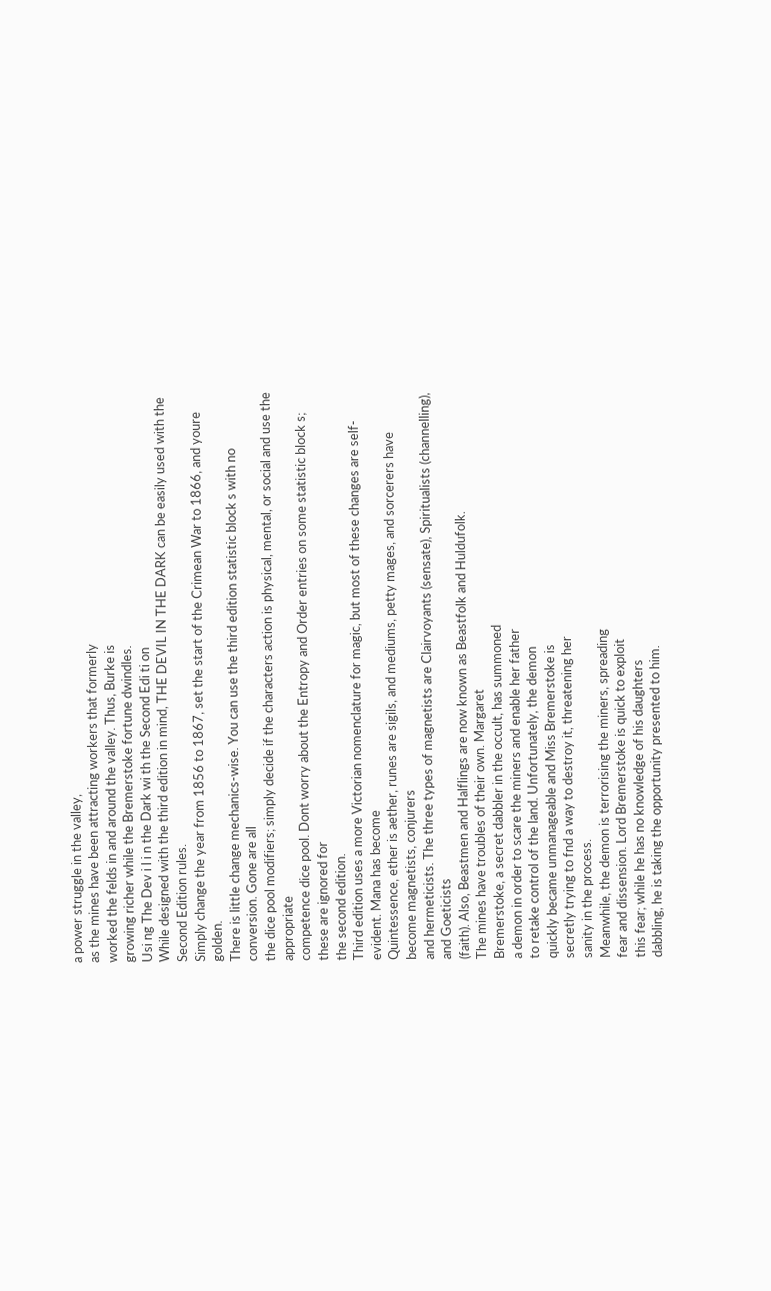a power struggle in the valley,
as the mines have been attracting workers that formerly
worked the felds in and around the valley. Thus, Burke is
growing richer while the Bremerstoke fortune dwindles.
Usi ng The Dev i l i n the Dark wi th the Second Edi ti on
While designed with the third edition in mind, THE DEVIL IN THE DARK can be easily used with the Second Edition rules.
Simply change the year from 1856 to 1867, set the start of the Crimean War to 1866, and youre golden.
There is little change mechanics-wise. You can use the third edition statistic block s with no conversion. Gone are all
the dice pool modifiers; simply decide if the characters action is physical, mental, or social and use the appropriate
competence dice pool. Dont worry about the Entropy and Order entries on some statistic block s; these are ignored for
the second edition.
Third edition uses a more Victorian nomenclature for magic, but most of these changes are self-evident. Mana has become
Quintessence, ether is aether, runes are sigils, and mediums, petty mages, and sorcerers have become magnetists, conjurers
and hermeticists. The three types of magnetists are Clairvoyants (sensate), Spiritualists (channelling), and Goeticists
(faith). Also, Beastmen and Halflings are now known as Beastfolk and Huldufolk.
The mines have troubles of their own. Margaret
Bremerstoke, a secret dabbler in the occult, has summoned
a demon in order to scare the miners and enable her father
to retake control of the land. Unfortunately, the demon
quickly became unmanageable and Miss Bremerstoke is
secretly trying to fnd a way to destroy it, threatening her
sanity in the process.
Meanwhile, the demon is terrorising the miners, spreading
fear and dissension. Lord Bremerstoke is quick to exploit
this fear; while he has no knowledge of his daughters
dabbling, he is taking the opportunity presented to him.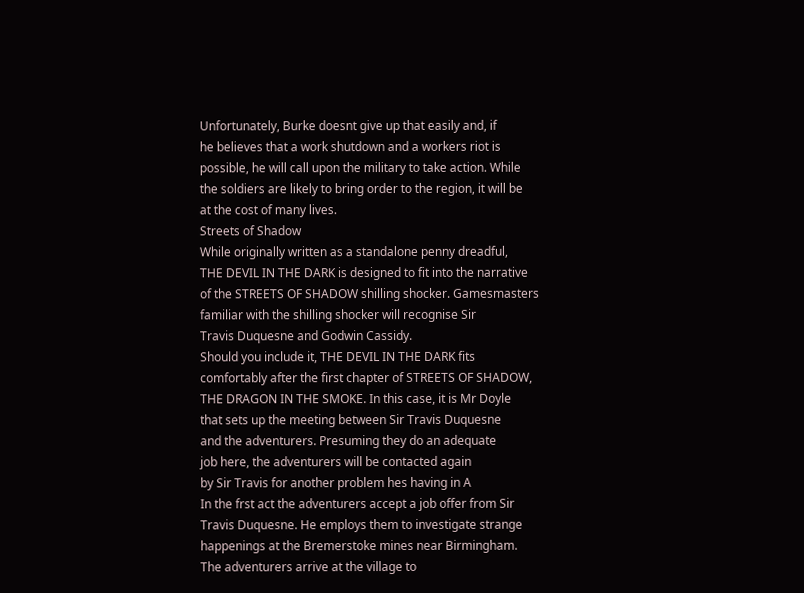Unfortunately, Burke doesnt give up that easily and, if
he believes that a work shutdown and a workers riot is
possible, he will call upon the military to take action. While
the soldiers are likely to bring order to the region, it will be
at the cost of many lives.
Streets of Shadow
While originally written as a standalone penny dreadful,
THE DEVIL IN THE DARK is designed to fit into the narrative
of the STREETS OF SHADOW shilling shocker. Gamesmasters
familiar with the shilling shocker will recognise Sir
Travis Duquesne and Godwin Cassidy.
Should you include it, THE DEVIL IN THE DARK fits
comfortably after the first chapter of STREETS OF SHADOW,
THE DRAGON IN THE SMOKE. In this case, it is Mr Doyle
that sets up the meeting between Sir Travis Duquesne
and the adventurers. Presuming they do an adequate
job here, the adventurers will be contacted again
by Sir Travis for another problem hes having in A
In the frst act the adventurers accept a job offer from Sir
Travis Duquesne. He employs them to investigate strange
happenings at the Bremerstoke mines near Birmingham.
The adventurers arrive at the village to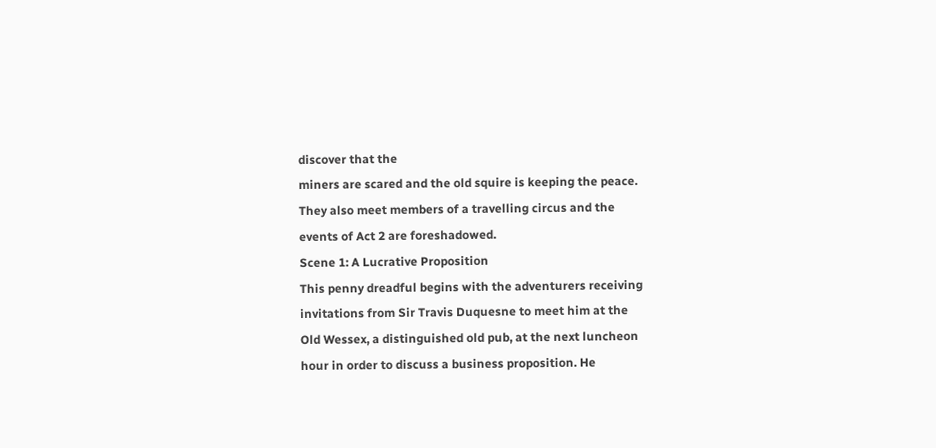discover that the
miners are scared and the old squire is keeping the peace.
They also meet members of a travelling circus and the
events of Act 2 are foreshadowed.
Scene 1: A Lucrative Proposition
This penny dreadful begins with the adventurers receiving
invitations from Sir Travis Duquesne to meet him at the
Old Wessex, a distinguished old pub, at the next luncheon
hour in order to discuss a business proposition. He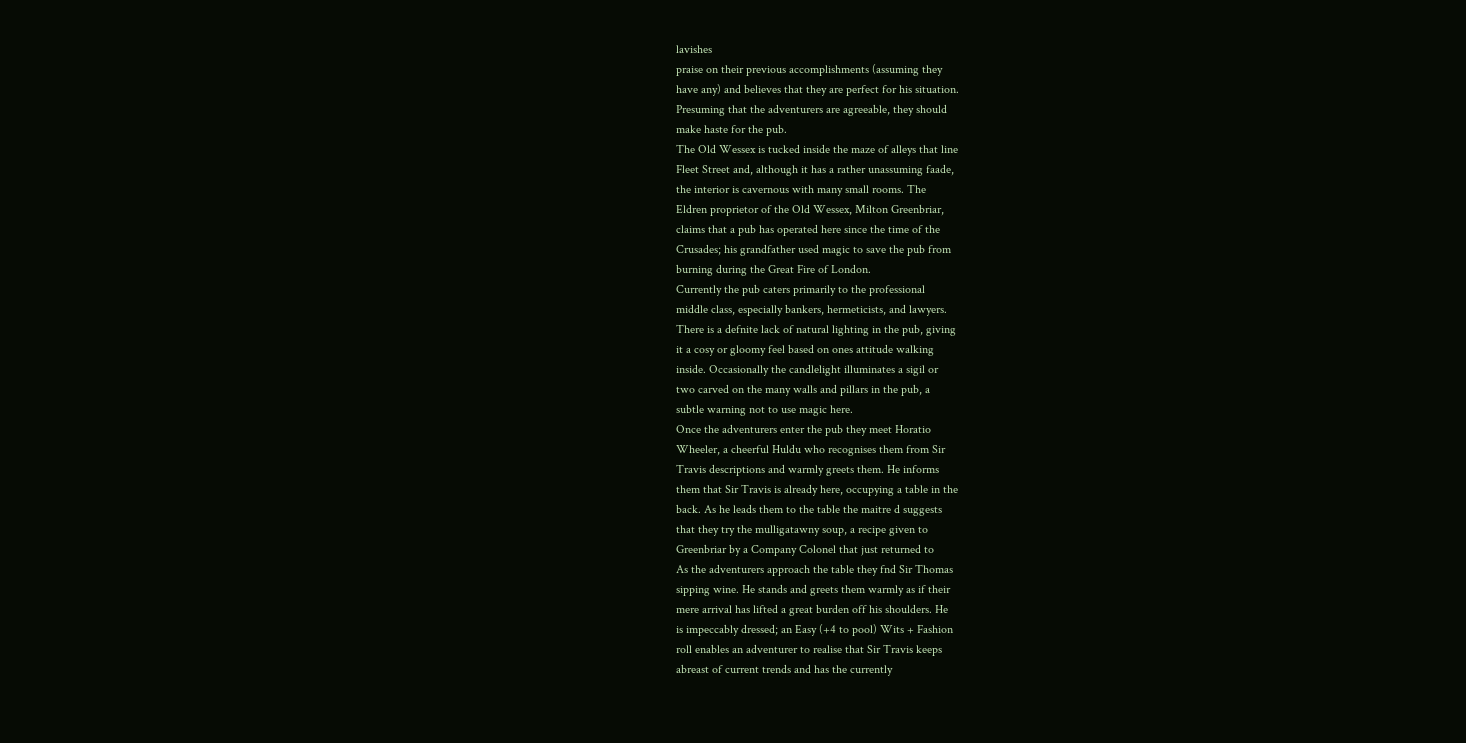lavishes
praise on their previous accomplishments (assuming they
have any) and believes that they are perfect for his situation.
Presuming that the adventurers are agreeable, they should
make haste for the pub.
The Old Wessex is tucked inside the maze of alleys that line
Fleet Street and, although it has a rather unassuming faade,
the interior is cavernous with many small rooms. The
Eldren proprietor of the Old Wessex, Milton Greenbriar,
claims that a pub has operated here since the time of the
Crusades; his grandfather used magic to save the pub from
burning during the Great Fire of London.
Currently the pub caters primarily to the professional
middle class, especially bankers, hermeticists, and lawyers.
There is a defnite lack of natural lighting in the pub, giving
it a cosy or gloomy feel based on ones attitude walking
inside. Occasionally the candlelight illuminates a sigil or
two carved on the many walls and pillars in the pub, a
subtle warning not to use magic here.
Once the adventurers enter the pub they meet Horatio
Wheeler, a cheerful Huldu who recognises them from Sir
Travis descriptions and warmly greets them. He informs
them that Sir Travis is already here, occupying a table in the
back. As he leads them to the table the maitre d suggests
that they try the mulligatawny soup, a recipe given to
Greenbriar by a Company Colonel that just returned to
As the adventurers approach the table they fnd Sir Thomas
sipping wine. He stands and greets them warmly as if their
mere arrival has lifted a great burden off his shoulders. He
is impeccably dressed; an Easy (+4 to pool) Wits + Fashion
roll enables an adventurer to realise that Sir Travis keeps
abreast of current trends and has the currently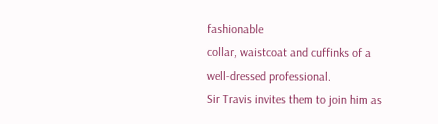fashionable
collar, waistcoat and cuffinks of a well-dressed professional.
Sir Travis invites them to join him as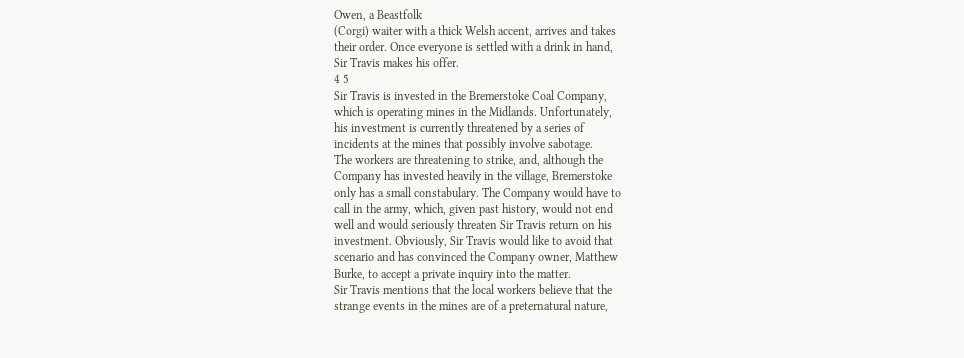Owen, a Beastfolk
(Corgi) waiter with a thick Welsh accent, arrives and takes
their order. Once everyone is settled with a drink in hand,
Sir Travis makes his offer.
4 5
Sir Travis is invested in the Bremerstoke Coal Company,
which is operating mines in the Midlands. Unfortunately,
his investment is currently threatened by a series of
incidents at the mines that possibly involve sabotage.
The workers are threatening to strike, and, although the
Company has invested heavily in the village, Bremerstoke
only has a small constabulary. The Company would have to
call in the army, which, given past history, would not end
well and would seriously threaten Sir Travis return on his
investment. Obviously, Sir Travis would like to avoid that
scenario and has convinced the Company owner, Matthew
Burke, to accept a private inquiry into the matter.
Sir Travis mentions that the local workers believe that the
strange events in the mines are of a preternatural nature,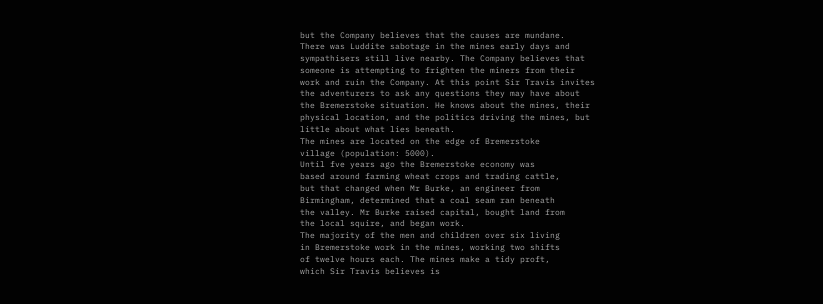but the Company believes that the causes are mundane.
There was Luddite sabotage in the mines early days and
sympathisers still live nearby. The Company believes that
someone is attempting to frighten the miners from their
work and ruin the Company. At this point Sir Travis invites
the adventurers to ask any questions they may have about
the Bremerstoke situation. He knows about the mines, their
physical location, and the politics driving the mines, but
little about what lies beneath.
The mines are located on the edge of Bremerstoke
village (population: 5000).
Until fve years ago the Bremerstoke economy was
based around farming wheat crops and trading cattle,
but that changed when Mr Burke, an engineer from
Birmingham, determined that a coal seam ran beneath
the valley. Mr Burke raised capital, bought land from
the local squire, and began work.
The majority of the men and children over six living
in Bremerstoke work in the mines, working two shifts
of twelve hours each. The mines make a tidy proft,
which Sir Travis believes is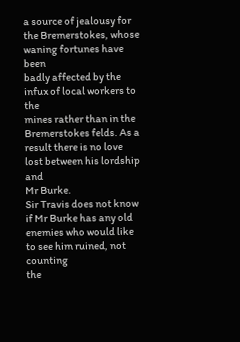a source of jealousy for
the Bremerstokes, whose waning fortunes have been
badly affected by the infux of local workers to the
mines rather than in the Bremerstokes felds. As a
result there is no love lost between his lordship and
Mr Burke.
Sir Travis does not know if Mr Burke has any old
enemies who would like to see him ruined, not counting
the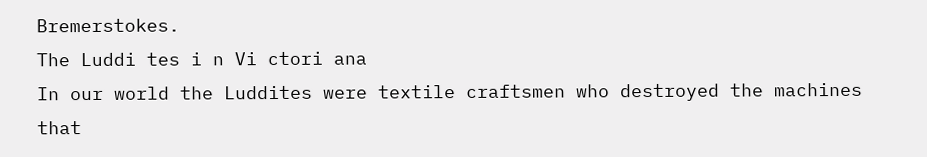Bremerstokes.
The Luddi tes i n Vi ctori ana
In our world the Luddites were textile craftsmen who destroyed the machines that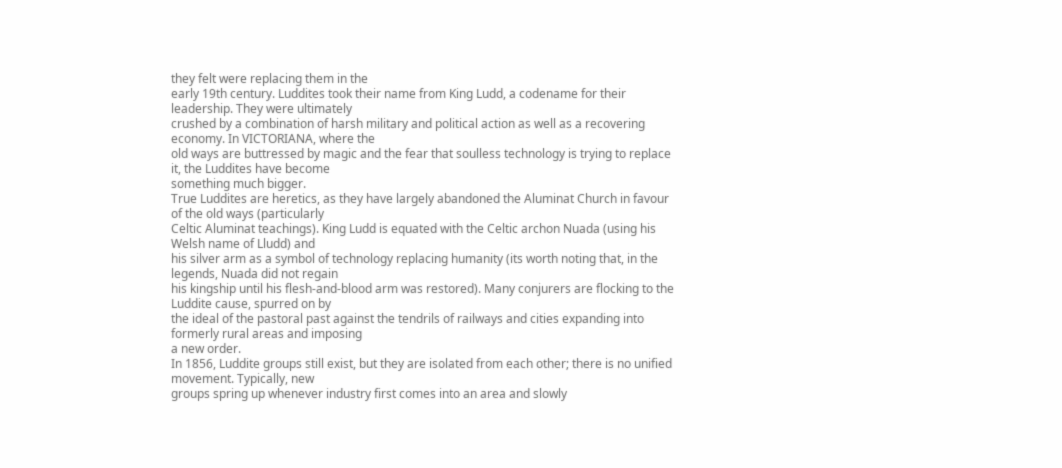they felt were replacing them in the
early 19th century. Luddites took their name from King Ludd, a codename for their leadership. They were ultimately
crushed by a combination of harsh military and political action as well as a recovering economy. In VICTORIANA, where the
old ways are buttressed by magic and the fear that soulless technology is trying to replace it, the Luddites have become
something much bigger.
True Luddites are heretics, as they have largely abandoned the Aluminat Church in favour of the old ways (particularly
Celtic Aluminat teachings). King Ludd is equated with the Celtic archon Nuada (using his Welsh name of Lludd) and
his silver arm as a symbol of technology replacing humanity (its worth noting that, in the legends, Nuada did not regain
his kingship until his flesh-and-blood arm was restored). Many conjurers are flocking to the Luddite cause, spurred on by
the ideal of the pastoral past against the tendrils of railways and cities expanding into formerly rural areas and imposing
a new order.
In 1856, Luddite groups still exist, but they are isolated from each other; there is no unified movement. Typically, new
groups spring up whenever industry first comes into an area and slowly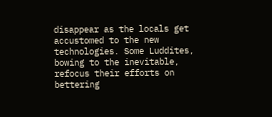disappear as the locals get accustomed to the new
technologies. Some Luddites, bowing to the inevitable, refocus their efforts on bettering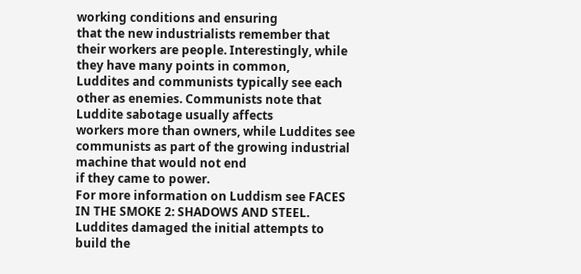working conditions and ensuring
that the new industrialists remember that their workers are people. Interestingly, while they have many points in common,
Luddites and communists typically see each other as enemies. Communists note that Luddite sabotage usually affects
workers more than owners, while Luddites see communists as part of the growing industrial machine that would not end
if they came to power.
For more information on Luddism see FACES IN THE SMOKE 2: SHADOWS AND STEEL.
Luddites damaged the initial attempts to build the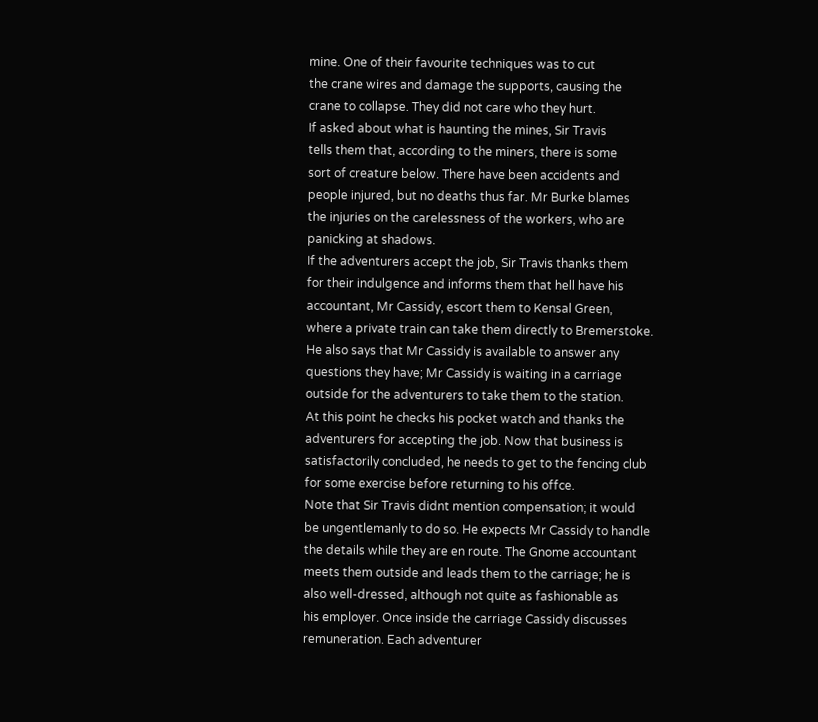mine. One of their favourite techniques was to cut
the crane wires and damage the supports, causing the
crane to collapse. They did not care who they hurt.
If asked about what is haunting the mines, Sir Travis
tells them that, according to the miners, there is some
sort of creature below. There have been accidents and
people injured, but no deaths thus far. Mr Burke blames
the injuries on the carelessness of the workers, who are
panicking at shadows.
If the adventurers accept the job, Sir Travis thanks them
for their indulgence and informs them that hell have his
accountant, Mr Cassidy, escort them to Kensal Green,
where a private train can take them directly to Bremerstoke.
He also says that Mr Cassidy is available to answer any
questions they have; Mr Cassidy is waiting in a carriage
outside for the adventurers to take them to the station.
At this point he checks his pocket watch and thanks the
adventurers for accepting the job. Now that business is
satisfactorily concluded, he needs to get to the fencing club
for some exercise before returning to his offce.
Note that Sir Travis didnt mention compensation; it would
be ungentlemanly to do so. He expects Mr Cassidy to handle
the details while they are en route. The Gnome accountant
meets them outside and leads them to the carriage; he is
also well-dressed, although not quite as fashionable as
his employer. Once inside the carriage Cassidy discusses
remuneration. Each adventurer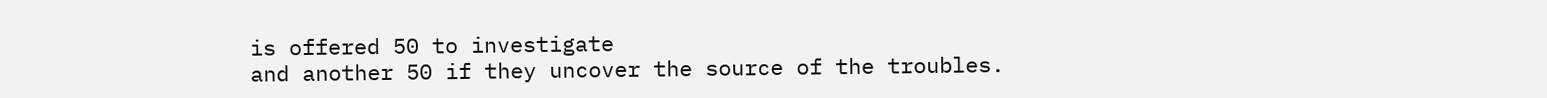is offered 50 to investigate
and another 50 if they uncover the source of the troubles.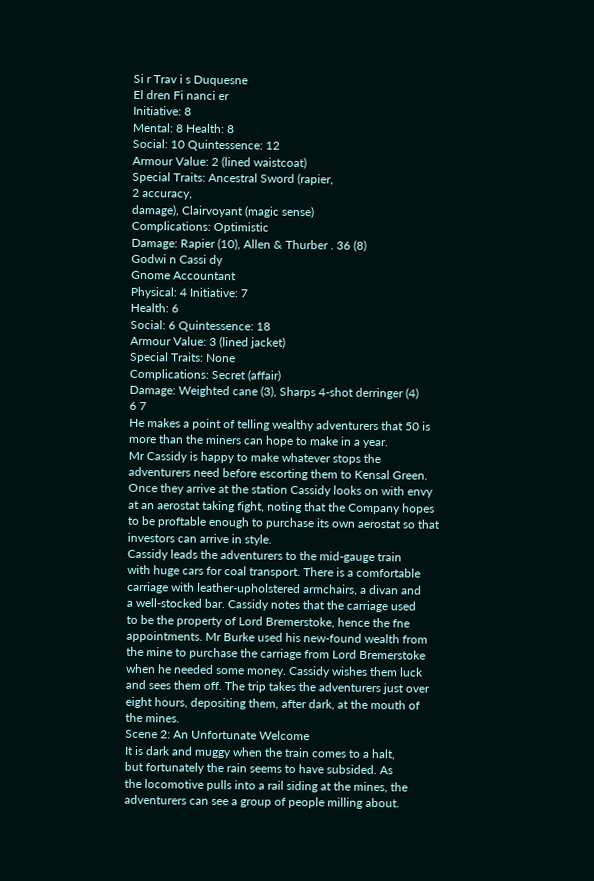Si r Trav i s Duquesne
El dren Fi nanci er
Initiative: 8
Mental: 8 Health: 8
Social: 10 Quintessence: 12
Armour Value: 2 (lined waistcoat)
Special Traits: Ancestral Sword (rapier,
2 accuracy,
damage), Clairvoyant (magic sense)
Complications: Optimistic
Damage: Rapier (10), Allen & Thurber . 36 (8)
Godwi n Cassi dy
Gnome Accountant
Physical: 4 Initiative: 7
Health: 6
Social: 6 Quintessence: 18
Armour Value: 3 (lined jacket)
Special Traits: None
Complications: Secret (affair)
Damage: Weighted cane (3), Sharps 4-shot derringer (4)
6 7
He makes a point of telling wealthy adventurers that 50 is
more than the miners can hope to make in a year.
Mr Cassidy is happy to make whatever stops the
adventurers need before escorting them to Kensal Green.
Once they arrive at the station Cassidy looks on with envy
at an aerostat taking fight, noting that the Company hopes
to be proftable enough to purchase its own aerostat so that
investors can arrive in style.
Cassidy leads the adventurers to the mid-gauge train
with huge cars for coal transport. There is a comfortable
carriage with leather-upholstered armchairs, a divan and
a well-stocked bar. Cassidy notes that the carriage used
to be the property of Lord Bremerstoke, hence the fne
appointments. Mr Burke used his new-found wealth from
the mine to purchase the carriage from Lord Bremerstoke
when he needed some money. Cassidy wishes them luck
and sees them off. The trip takes the adventurers just over
eight hours, depositing them, after dark, at the mouth of
the mines.
Scene 2: An Unfortunate Welcome
It is dark and muggy when the train comes to a halt,
but fortunately the rain seems to have subsided. As
the locomotive pulls into a rail siding at the mines, the
adventurers can see a group of people milling about.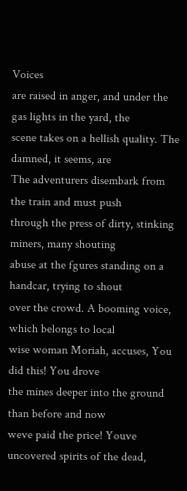Voices
are raised in anger, and under the gas lights in the yard, the
scene takes on a hellish quality. The damned, it seems, are
The adventurers disembark from the train and must push
through the press of dirty, stinking miners, many shouting
abuse at the fgures standing on a handcar, trying to shout
over the crowd. A booming voice, which belongs to local
wise woman Moriah, accuses, You did this! You drove
the mines deeper into the ground than before and now
weve paid the price! Youve uncovered spirits of the dead,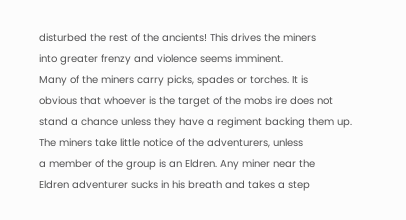disturbed the rest of the ancients! This drives the miners
into greater frenzy and violence seems imminent.
Many of the miners carry picks, spades or torches. It is
obvious that whoever is the target of the mobs ire does not
stand a chance unless they have a regiment backing them up.
The miners take little notice of the adventurers, unless
a member of the group is an Eldren. Any miner near the
Eldren adventurer sucks in his breath and takes a step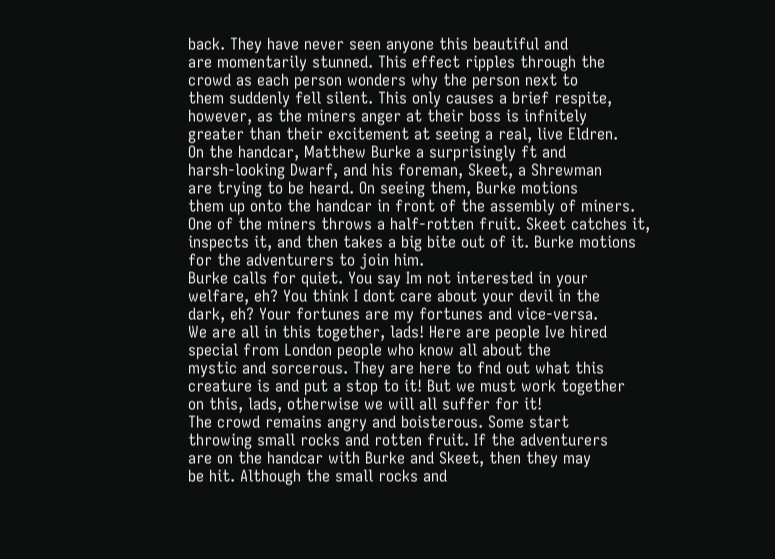back. They have never seen anyone this beautiful and
are momentarily stunned. This effect ripples through the
crowd as each person wonders why the person next to
them suddenly fell silent. This only causes a brief respite,
however, as the miners anger at their boss is infnitely
greater than their excitement at seeing a real, live Eldren.
On the handcar, Matthew Burke a surprisingly ft and
harsh-looking Dwarf, and his foreman, Skeet, a Shrewman
are trying to be heard. On seeing them, Burke motions
them up onto the handcar in front of the assembly of miners.
One of the miners throws a half-rotten fruit. Skeet catches it,
inspects it, and then takes a big bite out of it. Burke motions
for the adventurers to join him.
Burke calls for quiet. You say Im not interested in your
welfare, eh? You think I dont care about your devil in the
dark, eh? Your fortunes are my fortunes and vice-versa.
We are all in this together, lads! Here are people Ive hired
special from London people who know all about the
mystic and sorcerous. They are here to fnd out what this
creature is and put a stop to it! But we must work together
on this, lads, otherwise we will all suffer for it!
The crowd remains angry and boisterous. Some start
throwing small rocks and rotten fruit. If the adventurers
are on the handcar with Burke and Skeet, then they may
be hit. Although the small rocks and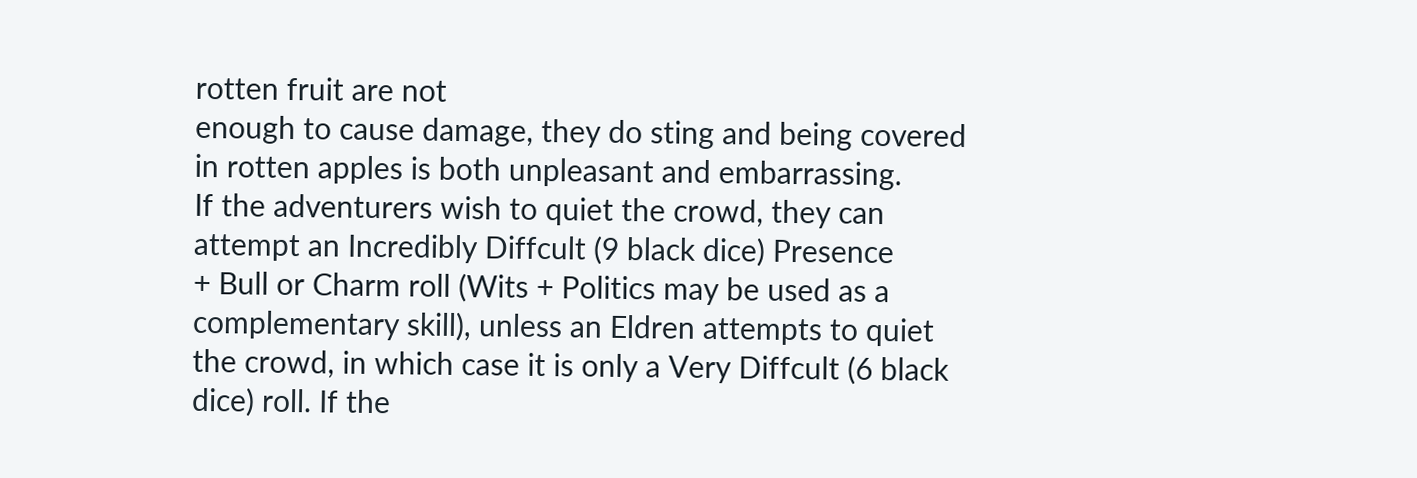rotten fruit are not
enough to cause damage, they do sting and being covered
in rotten apples is both unpleasant and embarrassing.
If the adventurers wish to quiet the crowd, they can
attempt an Incredibly Diffcult (9 black dice) Presence
+ Bull or Charm roll (Wits + Politics may be used as a
complementary skill), unless an Eldren attempts to quiet
the crowd, in which case it is only a Very Diffcult (6 black
dice) roll. If the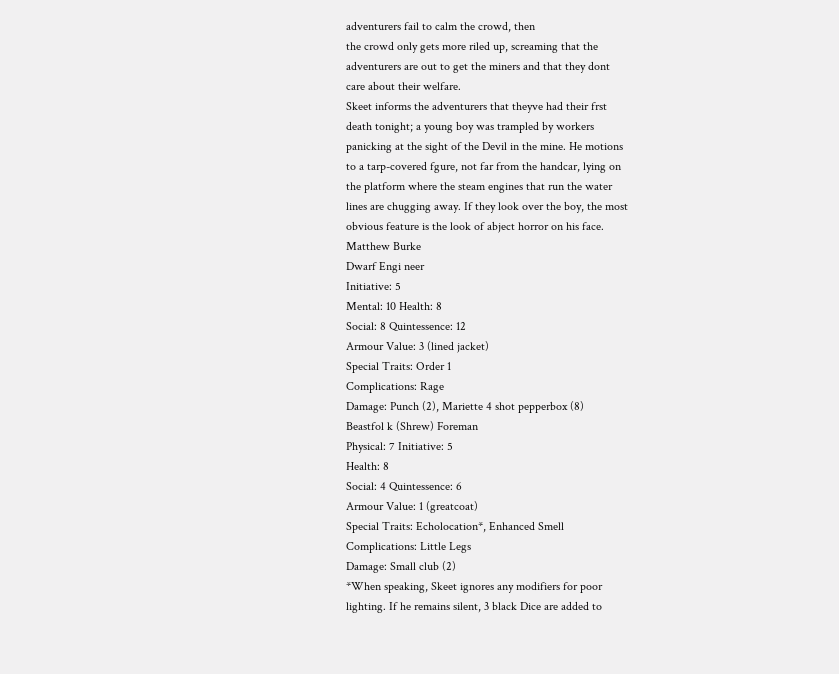adventurers fail to calm the crowd, then
the crowd only gets more riled up, screaming that the
adventurers are out to get the miners and that they dont
care about their welfare.
Skeet informs the adventurers that theyve had their frst
death tonight; a young boy was trampled by workers
panicking at the sight of the Devil in the mine. He motions
to a tarp-covered fgure, not far from the handcar, lying on
the platform where the steam engines that run the water
lines are chugging away. If they look over the boy, the most
obvious feature is the look of abject horror on his face.
Matthew Burke
Dwarf Engi neer
Initiative: 5
Mental: 10 Health: 8
Social: 8 Quintessence: 12
Armour Value: 3 (lined jacket)
Special Traits: Order 1
Complications: Rage
Damage: Punch (2), Mariette 4 shot pepperbox (8)
Beastfol k (Shrew) Foreman
Physical: 7 Initiative: 5
Health: 8
Social: 4 Quintessence: 6
Armour Value: 1 (greatcoat)
Special Traits: Echolocation*, Enhanced Smell
Complications: Little Legs
Damage: Small club (2)
*When speaking, Skeet ignores any modifiers for poor
lighting. If he remains silent, 3 black Dice are added to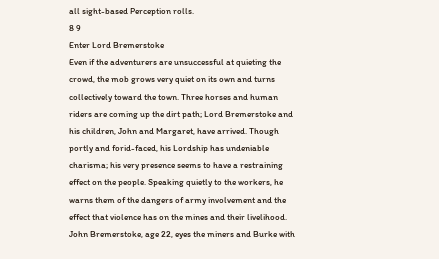all sight-based Perception rolls.
8 9
Enter Lord Bremerstoke
Even if the adventurers are unsuccessful at quieting the
crowd, the mob grows very quiet on its own and turns
collectively toward the town. Three horses and human
riders are coming up the dirt path; Lord Bremerstoke and
his children, John and Margaret, have arrived. Though
portly and forid-faced, his Lordship has undeniable
charisma; his very presence seems to have a restraining
effect on the people. Speaking quietly to the workers, he
warns them of the dangers of army involvement and the
effect that violence has on the mines and their livelihood.
John Bremerstoke, age 22, eyes the miners and Burke with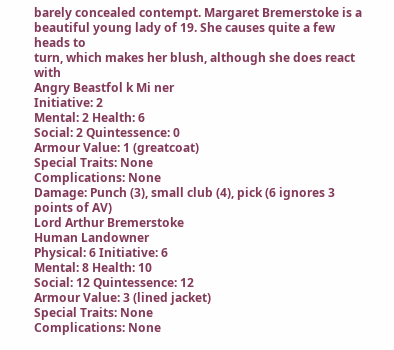barely concealed contempt. Margaret Bremerstoke is a
beautiful young lady of 19. She causes quite a few heads to
turn, which makes her blush, although she does react with
Angry Beastfol k Mi ner
Initiative: 2
Mental: 2 Health: 6
Social: 2 Quintessence: 0
Armour Value: 1 (greatcoat)
Special Traits: None
Complications: None
Damage: Punch (3), small club (4), pick (6 ignores 3
points of AV)
Lord Arthur Bremerstoke
Human Landowner
Physical: 6 Initiative: 6
Mental: 8 Health: 10
Social: 12 Quintessence: 12
Armour Value: 3 (lined jacket)
Special Traits: None
Complications: None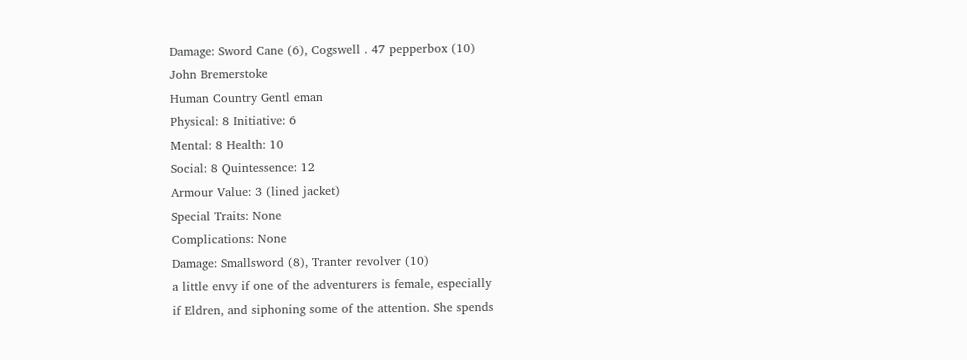Damage: Sword Cane (6), Cogswell . 47 pepperbox (10)
John Bremerstoke
Human Country Gentl eman
Physical: 8 Initiative: 6
Mental: 8 Health: 10
Social: 8 Quintessence: 12
Armour Value: 3 (lined jacket)
Special Traits: None
Complications: None
Damage: Smallsword (8), Tranter revolver (10)
a little envy if one of the adventurers is female, especially
if Eldren, and siphoning some of the attention. She spends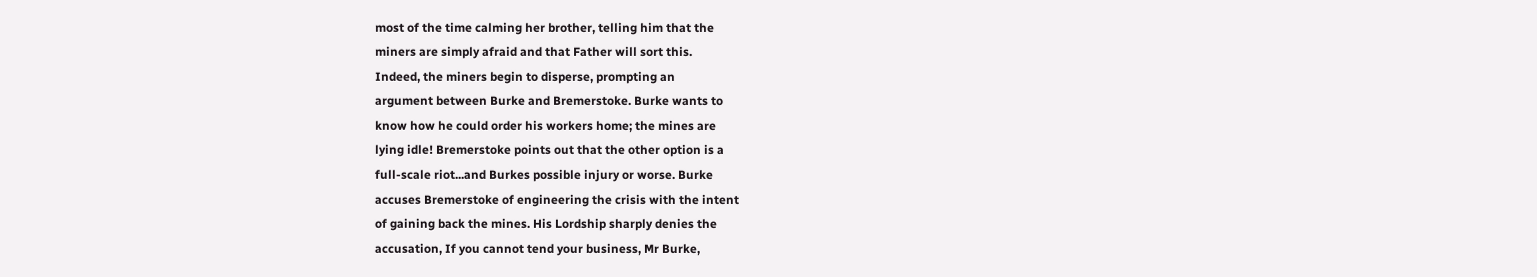most of the time calming her brother, telling him that the
miners are simply afraid and that Father will sort this.
Indeed, the miners begin to disperse, prompting an
argument between Burke and Bremerstoke. Burke wants to
know how he could order his workers home; the mines are
lying idle! Bremerstoke points out that the other option is a
full-scale riot...and Burkes possible injury or worse. Burke
accuses Bremerstoke of engineering the crisis with the intent
of gaining back the mines. His Lordship sharply denies the
accusation, If you cannot tend your business, Mr Burke,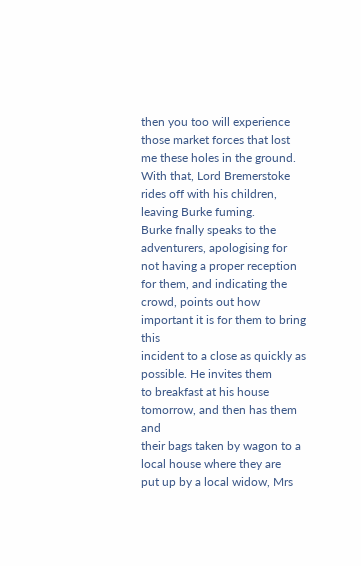then you too will experience those market forces that lost
me these holes in the ground. With that, Lord Bremerstoke
rides off with his children, leaving Burke fuming.
Burke fnally speaks to the adventurers, apologising for
not having a proper reception for them, and indicating the
crowd, points out how important it is for them to bring this
incident to a close as quickly as possible. He invites them
to breakfast at his house tomorrow, and then has them and
their bags taken by wagon to a local house where they are
put up by a local widow, Mrs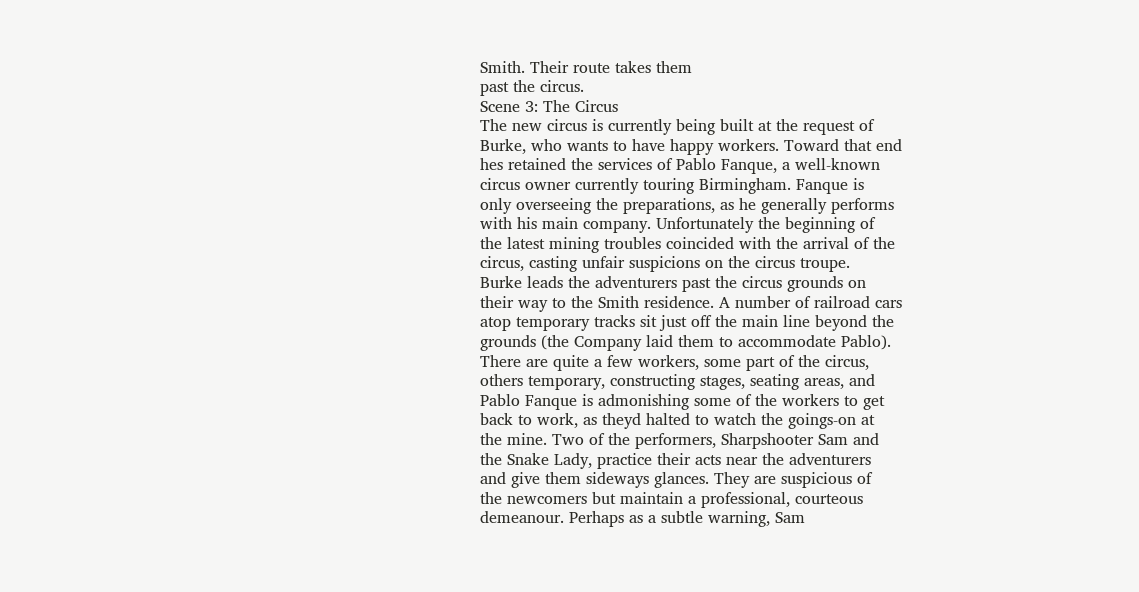Smith. Their route takes them
past the circus.
Scene 3: The Circus
The new circus is currently being built at the request of
Burke, who wants to have happy workers. Toward that end
hes retained the services of Pablo Fanque, a well-known
circus owner currently touring Birmingham. Fanque is
only overseeing the preparations, as he generally performs
with his main company. Unfortunately the beginning of
the latest mining troubles coincided with the arrival of the
circus, casting unfair suspicions on the circus troupe.
Burke leads the adventurers past the circus grounds on
their way to the Smith residence. A number of railroad cars
atop temporary tracks sit just off the main line beyond the
grounds (the Company laid them to accommodate Pablo).
There are quite a few workers, some part of the circus,
others temporary, constructing stages, seating areas, and
Pablo Fanque is admonishing some of the workers to get
back to work, as theyd halted to watch the goings-on at
the mine. Two of the performers, Sharpshooter Sam and
the Snake Lady, practice their acts near the adventurers
and give them sideways glances. They are suspicious of
the newcomers but maintain a professional, courteous
demeanour. Perhaps as a subtle warning, Sam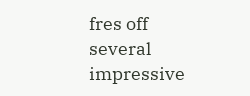fres off
several impressive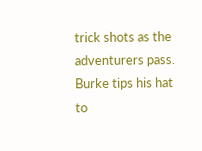trick shots as the adventurers pass.
Burke tips his hat to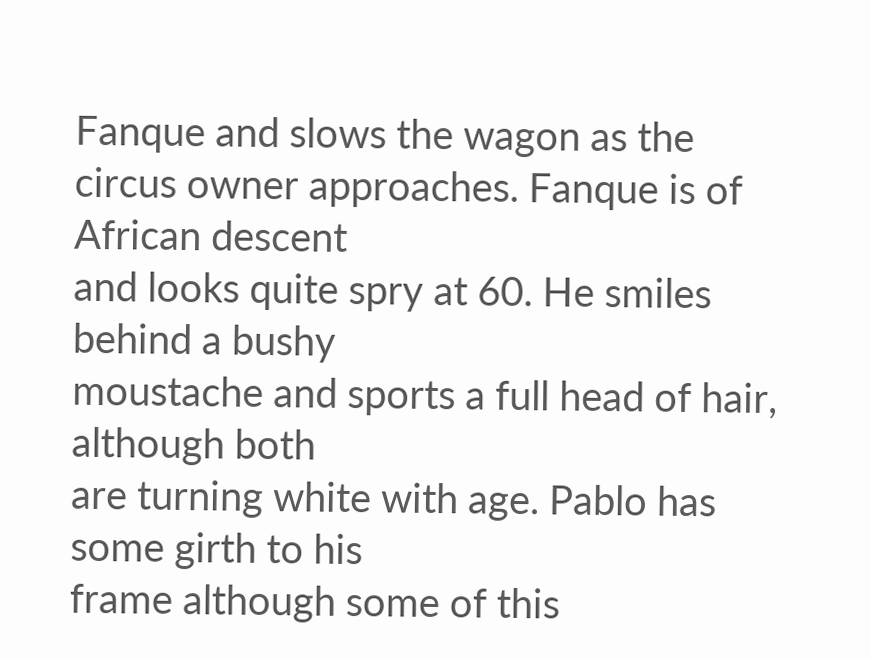Fanque and slows the wagon as the
circus owner approaches. Fanque is of African descent
and looks quite spry at 60. He smiles behind a bushy
moustache and sports a full head of hair, although both
are turning white with age. Pablo has some girth to his
frame although some of this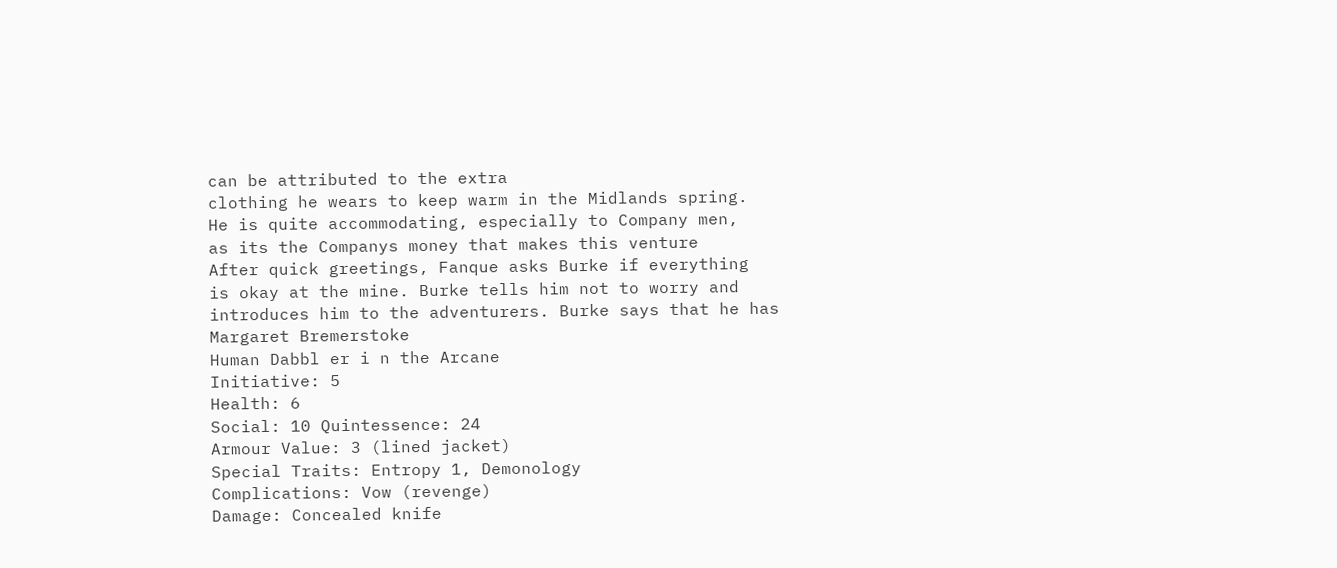can be attributed to the extra
clothing he wears to keep warm in the Midlands spring.
He is quite accommodating, especially to Company men,
as its the Companys money that makes this venture
After quick greetings, Fanque asks Burke if everything
is okay at the mine. Burke tells him not to worry and
introduces him to the adventurers. Burke says that he has
Margaret Bremerstoke
Human Dabbl er i n the Arcane
Initiative: 5
Health: 6
Social: 10 Quintessence: 24
Armour Value: 3 (lined jacket)
Special Traits: Entropy 1, Demonology
Complications: Vow (revenge)
Damage: Concealed knife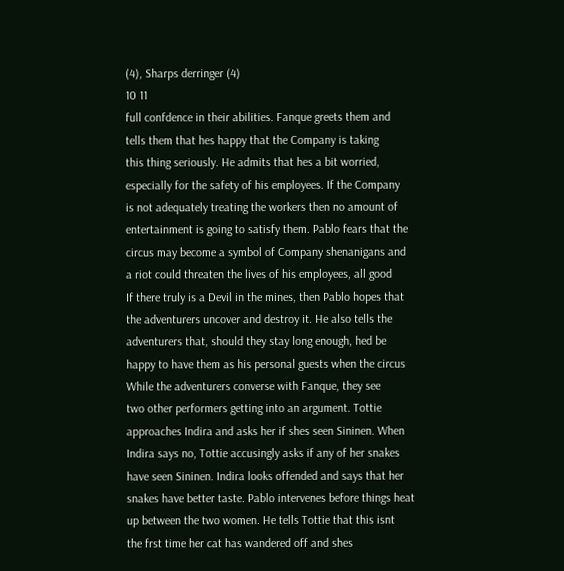(4), Sharps derringer (4)
10 11
full confdence in their abilities. Fanque greets them and
tells them that hes happy that the Company is taking
this thing seriously. He admits that hes a bit worried,
especially for the safety of his employees. If the Company
is not adequately treating the workers then no amount of
entertainment is going to satisfy them. Pablo fears that the
circus may become a symbol of Company shenanigans and
a riot could threaten the lives of his employees, all good
If there truly is a Devil in the mines, then Pablo hopes that
the adventurers uncover and destroy it. He also tells the
adventurers that, should they stay long enough, hed be
happy to have them as his personal guests when the circus
While the adventurers converse with Fanque, they see
two other performers getting into an argument. Tottie
approaches Indira and asks her if shes seen Sininen. When
Indira says no, Tottie accusingly asks if any of her snakes
have seen Sininen. Indira looks offended and says that her
snakes have better taste. Pablo intervenes before things heat
up between the two women. He tells Tottie that this isnt
the frst time her cat has wandered off and shes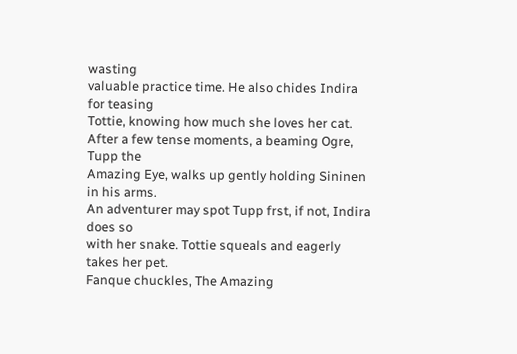wasting
valuable practice time. He also chides Indira for teasing
Tottie, knowing how much she loves her cat.
After a few tense moments, a beaming Ogre, Tupp the
Amazing Eye, walks up gently holding Sininen in his arms.
An adventurer may spot Tupp frst, if not, Indira does so
with her snake. Tottie squeals and eagerly takes her pet.
Fanque chuckles, The Amazing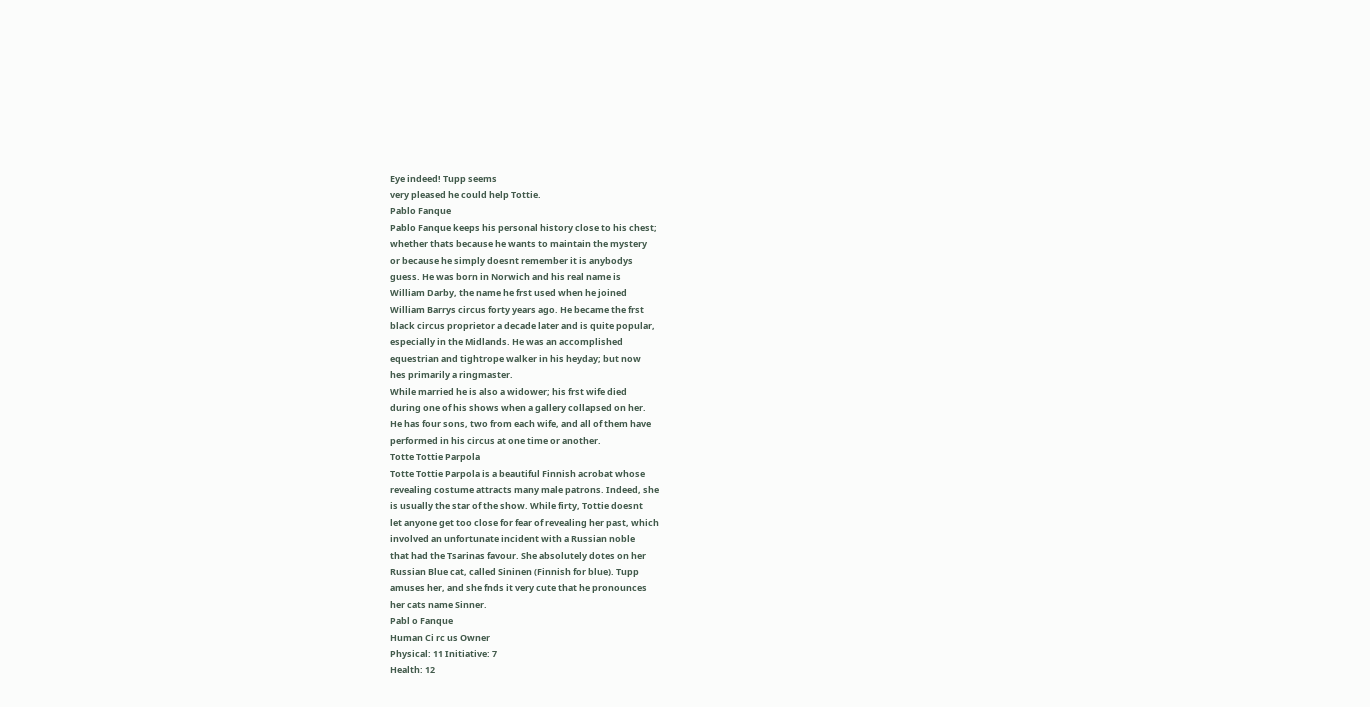Eye indeed! Tupp seems
very pleased he could help Tottie.
Pablo Fanque
Pablo Fanque keeps his personal history close to his chest;
whether thats because he wants to maintain the mystery
or because he simply doesnt remember it is anybodys
guess. He was born in Norwich and his real name is
William Darby, the name he frst used when he joined
William Barrys circus forty years ago. He became the frst
black circus proprietor a decade later and is quite popular,
especially in the Midlands. He was an accomplished
equestrian and tightrope walker in his heyday; but now
hes primarily a ringmaster.
While married he is also a widower; his frst wife died
during one of his shows when a gallery collapsed on her.
He has four sons, two from each wife, and all of them have
performed in his circus at one time or another.
Totte Tottie Parpola
Totte Tottie Parpola is a beautiful Finnish acrobat whose
revealing costume attracts many male patrons. Indeed, she
is usually the star of the show. While firty, Tottie doesnt
let anyone get too close for fear of revealing her past, which
involved an unfortunate incident with a Russian noble
that had the Tsarinas favour. She absolutely dotes on her
Russian Blue cat, called Sininen (Finnish for blue). Tupp
amuses her, and she fnds it very cute that he pronounces
her cats name Sinner.
Pabl o Fanque
Human Ci rc us Owner
Physical: 11 Initiative: 7
Health: 12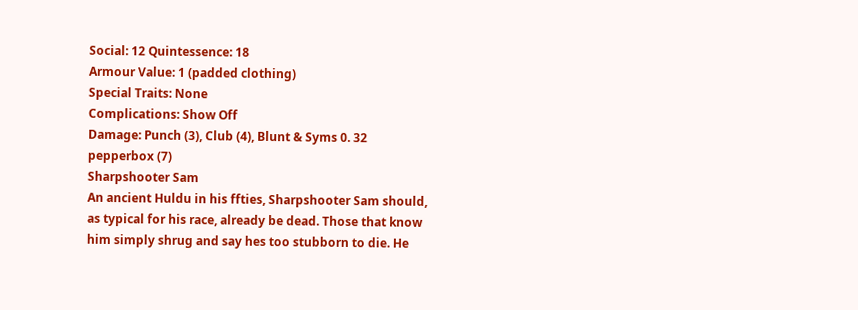Social: 12 Quintessence: 18
Armour Value: 1 (padded clothing)
Special Traits: None
Complications: Show Off
Damage: Punch (3), Club (4), Blunt & Syms 0. 32
pepperbox (7)
Sharpshooter Sam
An ancient Huldu in his ffties, Sharpshooter Sam should,
as typical for his race, already be dead. Those that know
him simply shrug and say hes too stubborn to die. He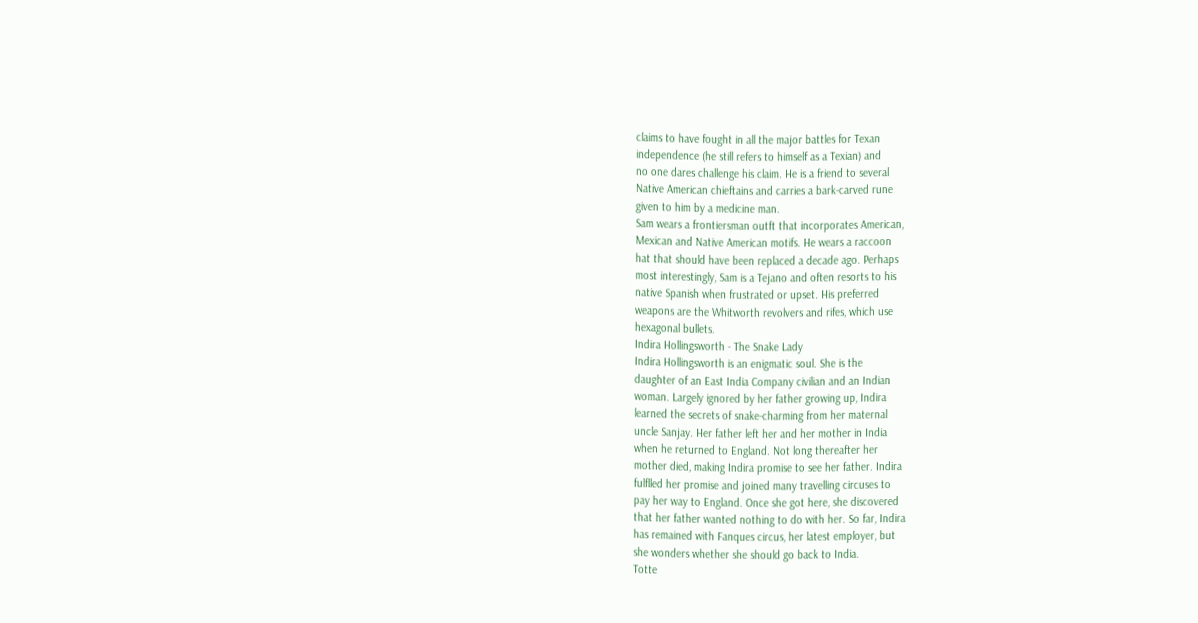claims to have fought in all the major battles for Texan
independence (he still refers to himself as a Texian) and
no one dares challenge his claim. He is a friend to several
Native American chieftains and carries a bark-carved rune
given to him by a medicine man.
Sam wears a frontiersman outft that incorporates American,
Mexican and Native American motifs. He wears a raccoon
hat that should have been replaced a decade ago. Perhaps
most interestingly, Sam is a Tejano and often resorts to his
native Spanish when frustrated or upset. His preferred
weapons are the Whitworth revolvers and rifes, which use
hexagonal bullets.
Indira Hollingsworth - The Snake Lady
Indira Hollingsworth is an enigmatic soul. She is the
daughter of an East India Company civilian and an Indian
woman. Largely ignored by her father growing up, Indira
learned the secrets of snake-charming from her maternal
uncle Sanjay. Her father left her and her mother in India
when he returned to England. Not long thereafter her
mother died, making Indira promise to see her father. Indira
fulflled her promise and joined many travelling circuses to
pay her way to England. Once she got here, she discovered
that her father wanted nothing to do with her. So far, Indira
has remained with Fanques circus, her latest employer, but
she wonders whether she should go back to India.
Totte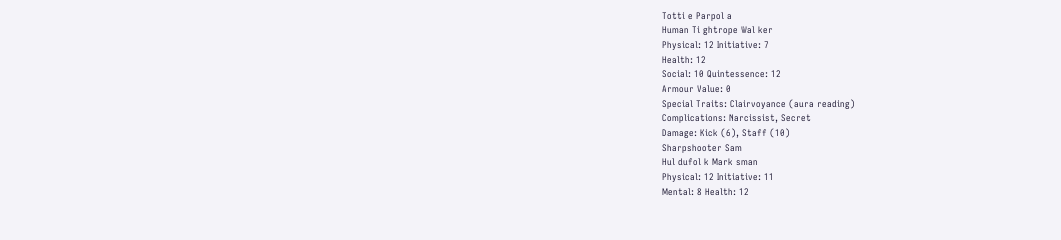Totti e Parpol a
Human Ti ghtrope Wal ker
Physical: 12 Initiative: 7
Health: 12
Social: 10 Quintessence: 12
Armour Value: 0
Special Traits: Clairvoyance (aura reading)
Complications: Narcissist, Secret
Damage: Kick (6), Staff (10)
Sharpshooter Sam
Hul dufol k Mark sman
Physical: 12 Initiative: 11
Mental: 8 Health: 12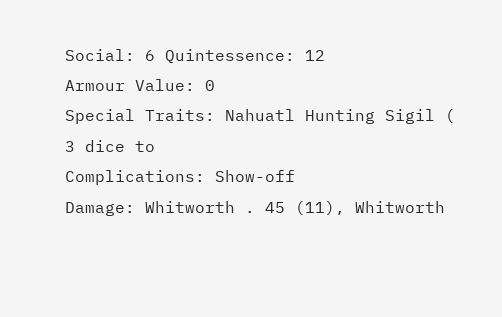Social: 6 Quintessence: 12
Armour Value: 0
Special Traits: Nahuatl Hunting Sigil (
3 dice to
Complications: Show-off
Damage: Whitworth . 45 (11), Whitworth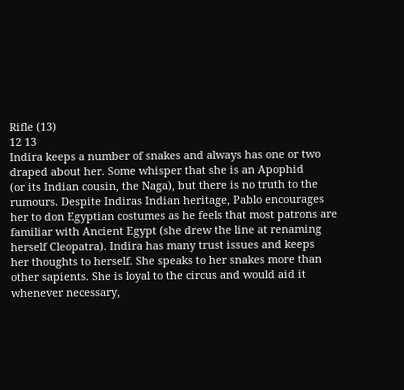Rifle (13)
12 13
Indira keeps a number of snakes and always has one or two
draped about her. Some whisper that she is an Apophid
(or its Indian cousin, the Naga), but there is no truth to the
rumours. Despite Indiras Indian heritage, Pablo encourages
her to don Egyptian costumes as he feels that most patrons are
familiar with Ancient Egypt (she drew the line at renaming
herself Cleopatra). Indira has many trust issues and keeps
her thoughts to herself. She speaks to her snakes more than
other sapients. She is loyal to the circus and would aid it
whenever necessary,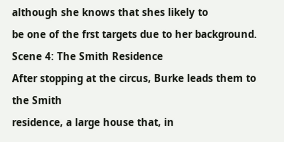although she knows that shes likely to
be one of the frst targets due to her background.
Scene 4: The Smith Residence
After stopping at the circus, Burke leads them to the Smith
residence, a large house that, in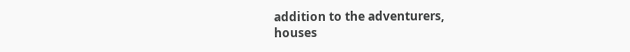addition to the adventurers,
houses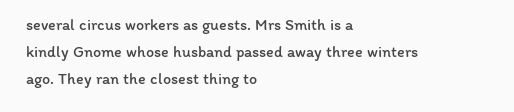several circus workers as guests. Mrs Smith is a
kindly Gnome whose husband passed away three winters
ago. They ran the closest thing to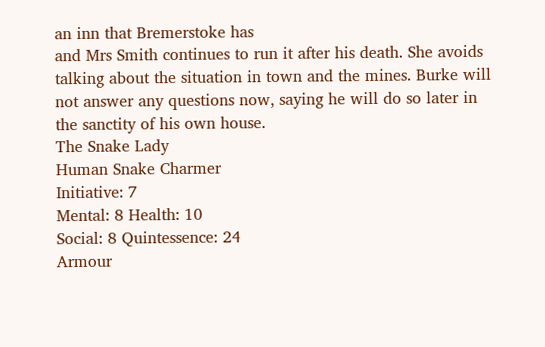an inn that Bremerstoke has
and Mrs Smith continues to run it after his death. She avoids
talking about the situation in town and the mines. Burke will
not answer any questions now, saying he will do so later in
the sanctity of his own house.
The Snake Lady
Human Snake Charmer
Initiative: 7
Mental: 8 Health: 10
Social: 8 Quintessence: 24
Armour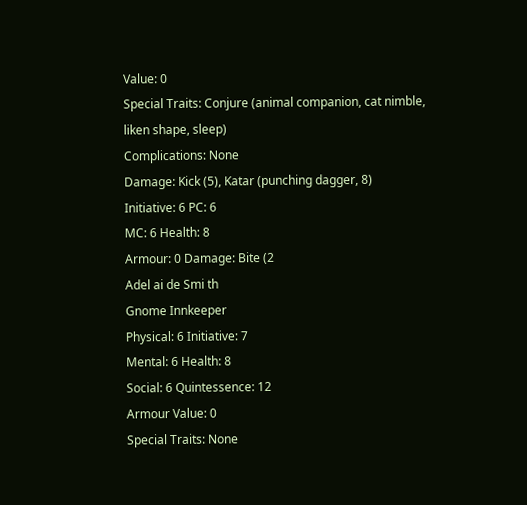Value: 0
Special Traits: Conjure (animal companion, cat nimble,
liken shape, sleep)
Complications: None
Damage: Kick (5), Katar (punching dagger, 8)
Initiative: 6 PC: 6
MC: 6 Health: 8
Armour: 0 Damage: Bite (2
Adel ai de Smi th
Gnome Innkeeper
Physical: 6 Initiative: 7
Mental: 6 Health: 8
Social: 6 Quintessence: 12
Armour Value: 0
Special Traits: None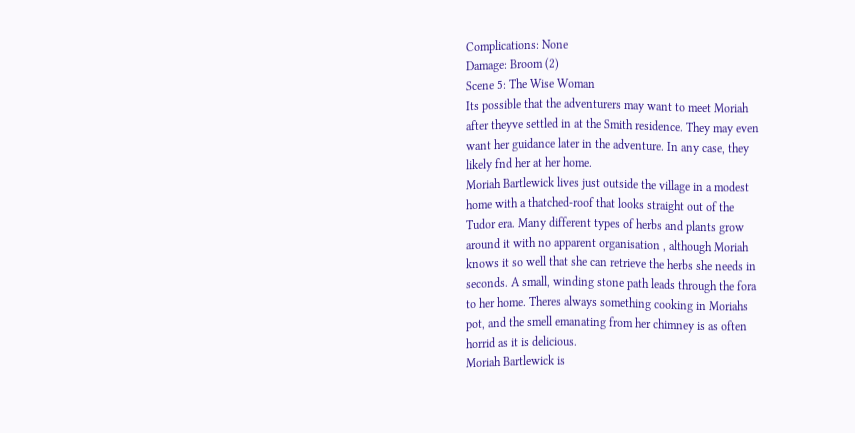Complications: None
Damage: Broom (2)
Scene 5: The Wise Woman
Its possible that the adventurers may want to meet Moriah
after theyve settled in at the Smith residence. They may even
want her guidance later in the adventure. In any case, they
likely fnd her at her home.
Moriah Bartlewick lives just outside the village in a modest
home with a thatched-roof that looks straight out of the
Tudor era. Many different types of herbs and plants grow
around it with no apparent organisation , although Moriah
knows it so well that she can retrieve the herbs she needs in
seconds. A small, winding stone path leads through the fora
to her home. Theres always something cooking in Moriahs
pot, and the smell emanating from her chimney is as often
horrid as it is delicious.
Moriah Bartlewick is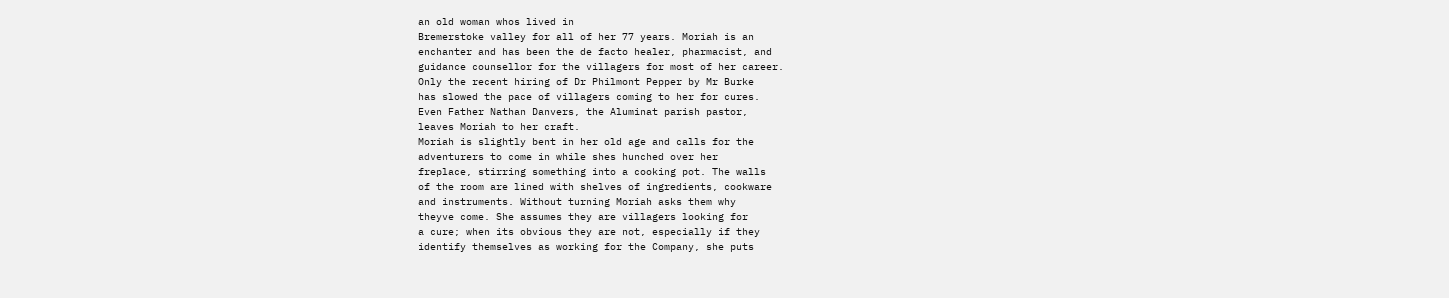an old woman whos lived in
Bremerstoke valley for all of her 77 years. Moriah is an
enchanter and has been the de facto healer, pharmacist, and
guidance counsellor for the villagers for most of her career.
Only the recent hiring of Dr Philmont Pepper by Mr Burke
has slowed the pace of villagers coming to her for cures.
Even Father Nathan Danvers, the Aluminat parish pastor,
leaves Moriah to her craft.
Moriah is slightly bent in her old age and calls for the
adventurers to come in while shes hunched over her
freplace, stirring something into a cooking pot. The walls
of the room are lined with shelves of ingredients, cookware
and instruments. Without turning Moriah asks them why
theyve come. She assumes they are villagers looking for
a cure; when its obvious they are not, especially if they
identify themselves as working for the Company, she puts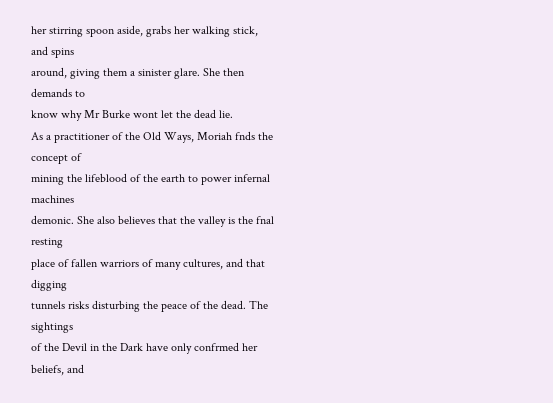her stirring spoon aside, grabs her walking stick, and spins
around, giving them a sinister glare. She then demands to
know why Mr Burke wont let the dead lie.
As a practitioner of the Old Ways, Moriah fnds the concept of
mining the lifeblood of the earth to power infernal machines
demonic. She also believes that the valley is the fnal resting
place of fallen warriors of many cultures, and that digging
tunnels risks disturbing the peace of the dead. The sightings
of the Devil in the Dark have only confrmed her beliefs, and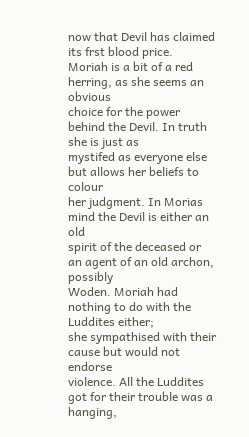now that Devil has claimed its frst blood price.
Moriah is a bit of a red herring, as she seems an obvious
choice for the power behind the Devil. In truth she is just as
mystifed as everyone else but allows her beliefs to colour
her judgment. In Morias mind the Devil is either an old
spirit of the deceased or an agent of an old archon, possibly
Woden. Moriah had nothing to do with the Luddites either;
she sympathised with their cause but would not endorse
violence. All the Luddites got for their trouble was a hanging,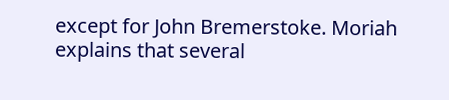except for John Bremerstoke. Moriah explains that several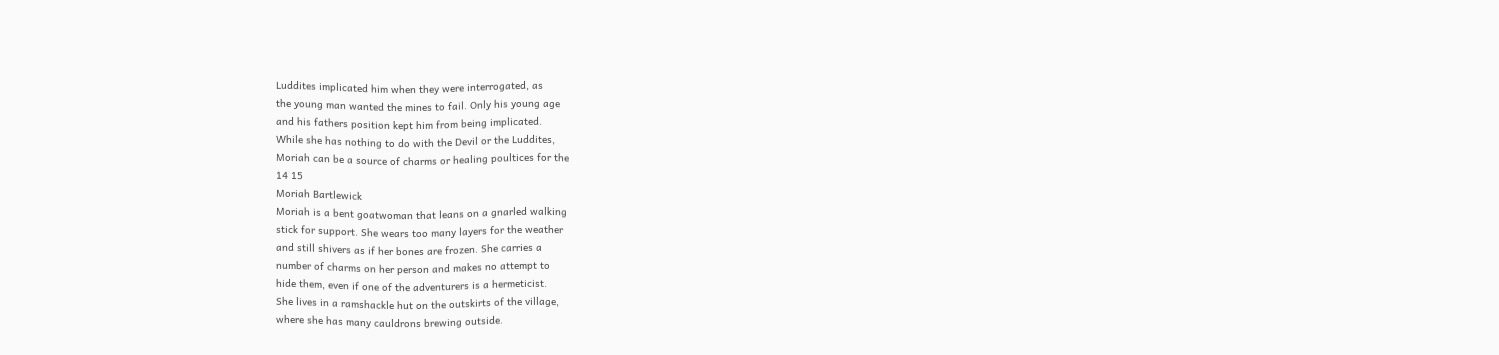Luddites implicated him when they were interrogated, as
the young man wanted the mines to fail. Only his young age
and his fathers position kept him from being implicated.
While she has nothing to do with the Devil or the Luddites,
Moriah can be a source of charms or healing poultices for the
14 15
Moriah Bartlewick
Moriah is a bent goatwoman that leans on a gnarled walking
stick for support. She wears too many layers for the weather
and still shivers as if her bones are frozen. She carries a
number of charms on her person and makes no attempt to
hide them, even if one of the adventurers is a hermeticist.
She lives in a ramshackle hut on the outskirts of the village,
where she has many cauldrons brewing outside.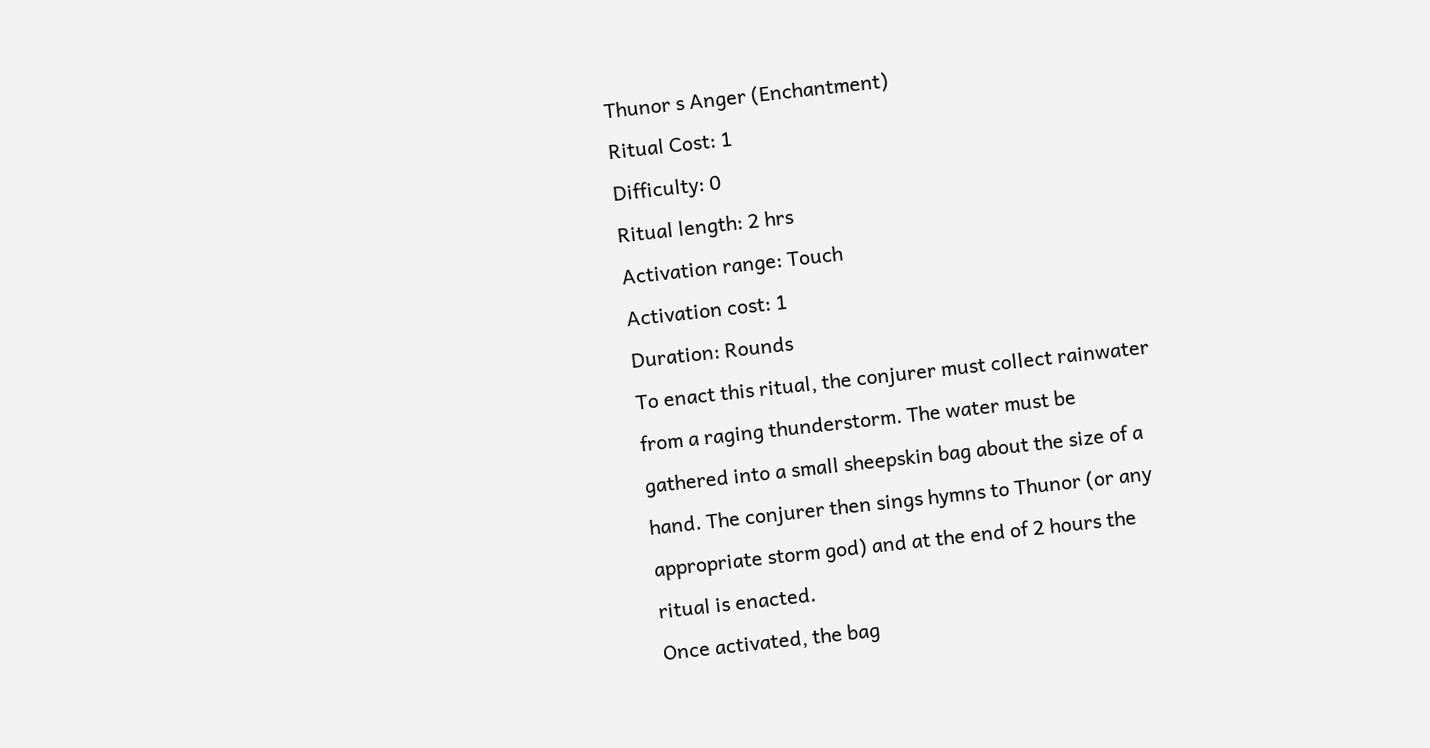Thunor s Anger (Enchantment)
Ritual Cost: 1
Difficulty: 0
Ritual length: 2 hrs
Activation range: Touch
Activation cost: 1
Duration: Rounds
To enact this ritual, the conjurer must collect rainwater
from a raging thunderstorm. The water must be
gathered into a small sheepskin bag about the size of a
hand. The conjurer then sings hymns to Thunor (or any
appropriate storm god) and at the end of 2 hours the
ritual is enacted.
Once activated, the bag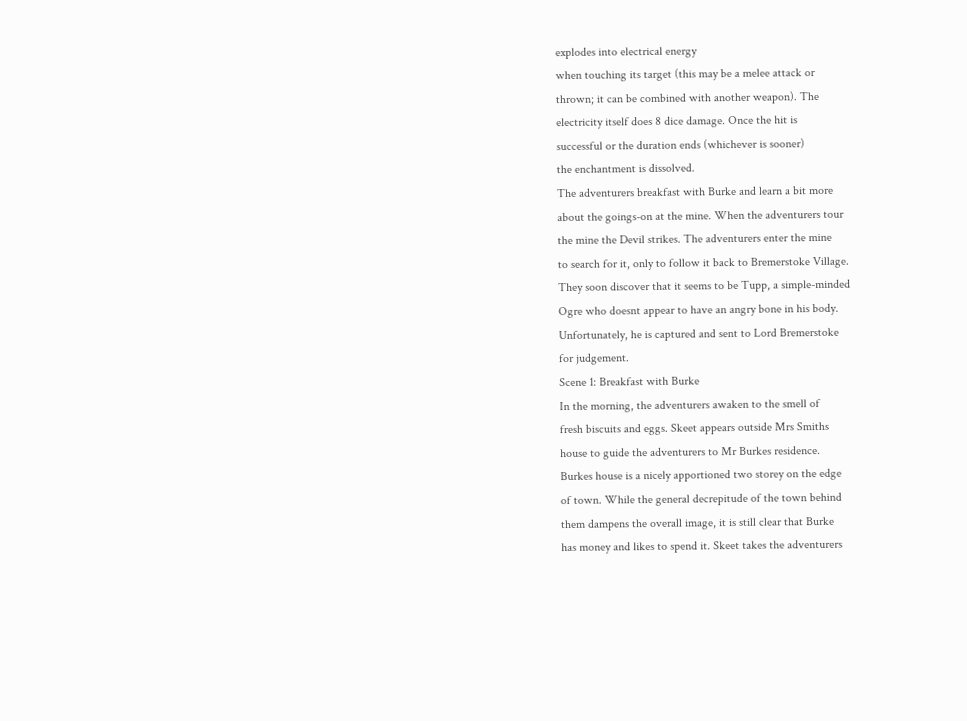explodes into electrical energy
when touching its target (this may be a melee attack or
thrown; it can be combined with another weapon). The
electricity itself does 8 dice damage. Once the hit is
successful or the duration ends (whichever is sooner)
the enchantment is dissolved.
The adventurers breakfast with Burke and learn a bit more
about the goings-on at the mine. When the adventurers tour
the mine the Devil strikes. The adventurers enter the mine
to search for it, only to follow it back to Bremerstoke Village.
They soon discover that it seems to be Tupp, a simple-minded
Ogre who doesnt appear to have an angry bone in his body.
Unfortunately, he is captured and sent to Lord Bremerstoke
for judgement.
Scene 1: Breakfast with Burke
In the morning, the adventurers awaken to the smell of
fresh biscuits and eggs. Skeet appears outside Mrs Smiths
house to guide the adventurers to Mr Burkes residence.
Burkes house is a nicely apportioned two storey on the edge
of town. While the general decrepitude of the town behind
them dampens the overall image, it is still clear that Burke
has money and likes to spend it. Skeet takes the adventurers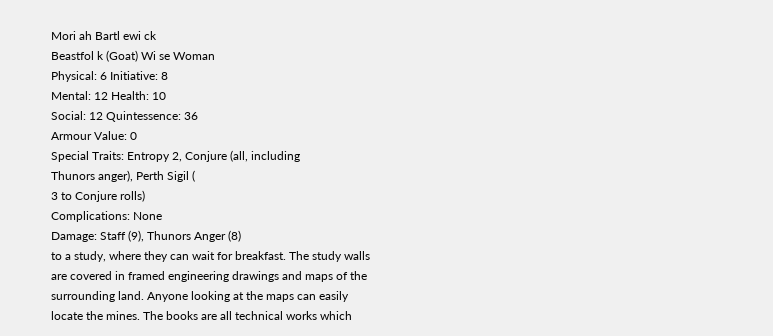Mori ah Bartl ewi ck
Beastfol k (Goat) Wi se Woman
Physical: 6 Initiative: 8
Mental: 12 Health: 10
Social: 12 Quintessence: 36
Armour Value: 0
Special Traits: Entropy 2, Conjure (all, including
Thunors anger), Perth Sigil (
3 to Conjure rolls)
Complications: None
Damage: Staff (9), Thunors Anger (8)
to a study, where they can wait for breakfast. The study walls
are covered in framed engineering drawings and maps of the
surrounding land. Anyone looking at the maps can easily
locate the mines. The books are all technical works which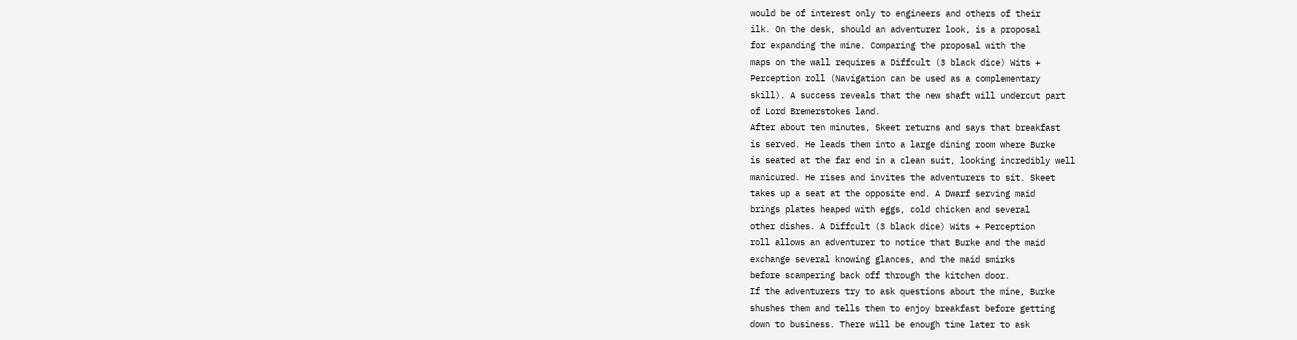would be of interest only to engineers and others of their
ilk. On the desk, should an adventurer look, is a proposal
for expanding the mine. Comparing the proposal with the
maps on the wall requires a Diffcult (3 black dice) Wits +
Perception roll (Navigation can be used as a complementary
skill). A success reveals that the new shaft will undercut part
of Lord Bremerstokes land.
After about ten minutes, Skeet returns and says that breakfast
is served. He leads them into a large dining room where Burke
is seated at the far end in a clean suit, looking incredibly well
manicured. He rises and invites the adventurers to sit. Skeet
takes up a seat at the opposite end. A Dwarf serving maid
brings plates heaped with eggs, cold chicken and several
other dishes. A Diffcult (3 black dice) Wits + Perception
roll allows an adventurer to notice that Burke and the maid
exchange several knowing glances, and the maid smirks
before scampering back off through the kitchen door.
If the adventurers try to ask questions about the mine, Burke
shushes them and tells them to enjoy breakfast before getting
down to business. There will be enough time later to ask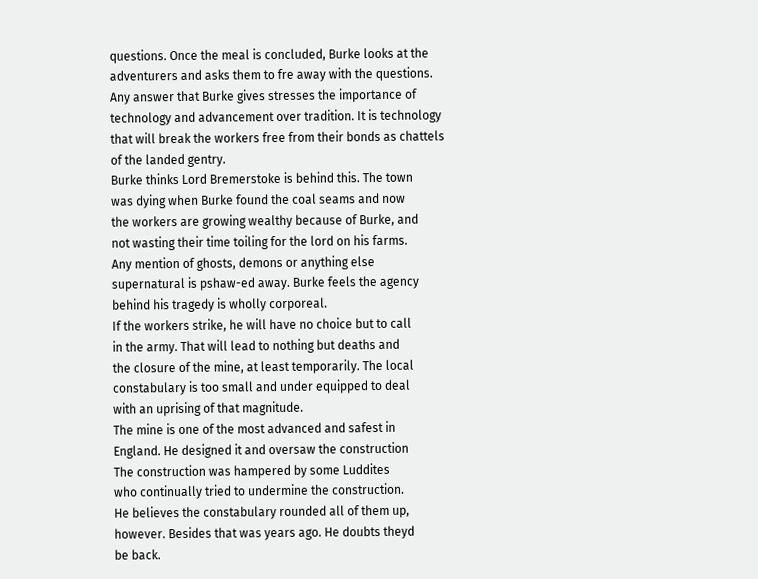questions. Once the meal is concluded, Burke looks at the
adventurers and asks them to fre away with the questions.
Any answer that Burke gives stresses the importance of
technology and advancement over tradition. It is technology
that will break the workers free from their bonds as chattels
of the landed gentry.
Burke thinks Lord Bremerstoke is behind this. The town
was dying when Burke found the coal seams and now
the workers are growing wealthy because of Burke, and
not wasting their time toiling for the lord on his farms.
Any mention of ghosts, demons or anything else
supernatural is pshaw-ed away. Burke feels the agency
behind his tragedy is wholly corporeal.
If the workers strike, he will have no choice but to call
in the army. That will lead to nothing but deaths and
the closure of the mine, at least temporarily. The local
constabulary is too small and under equipped to deal
with an uprising of that magnitude.
The mine is one of the most advanced and safest in
England. He designed it and oversaw the construction
The construction was hampered by some Luddites
who continually tried to undermine the construction.
He believes the constabulary rounded all of them up,
however. Besides that was years ago. He doubts theyd
be back.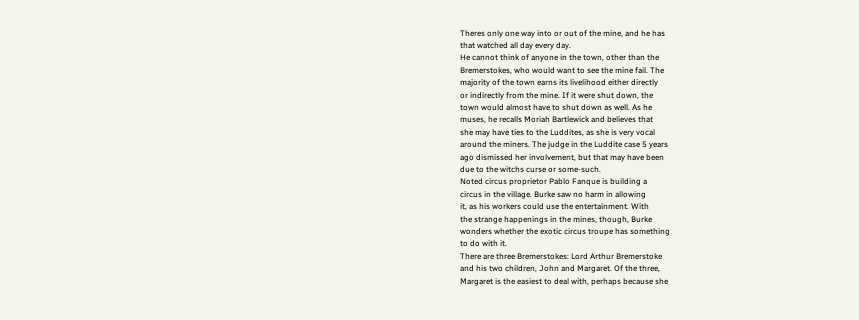Theres only one way into or out of the mine, and he has
that watched all day every day.
He cannot think of anyone in the town, other than the
Bremerstokes, who would want to see the mine fail. The
majority of the town earns its livelihood either directly
or indirectly from the mine. If it were shut down, the
town would almost have to shut down as well. As he
muses, he recalls Moriah Bartlewick and believes that
she may have ties to the Luddites, as she is very vocal
around the miners. The judge in the Luddite case 5 years
ago dismissed her involvement, but that may have been
due to the witchs curse or some-such.
Noted circus proprietor Pablo Fanque is building a
circus in the village. Burke saw no harm in allowing
it, as his workers could use the entertainment. With
the strange happenings in the mines, though, Burke
wonders whether the exotic circus troupe has something
to do with it.
There are three Bremerstokes: Lord Arthur Bremerstoke
and his two children, John and Margaret. Of the three,
Margaret is the easiest to deal with, perhaps because she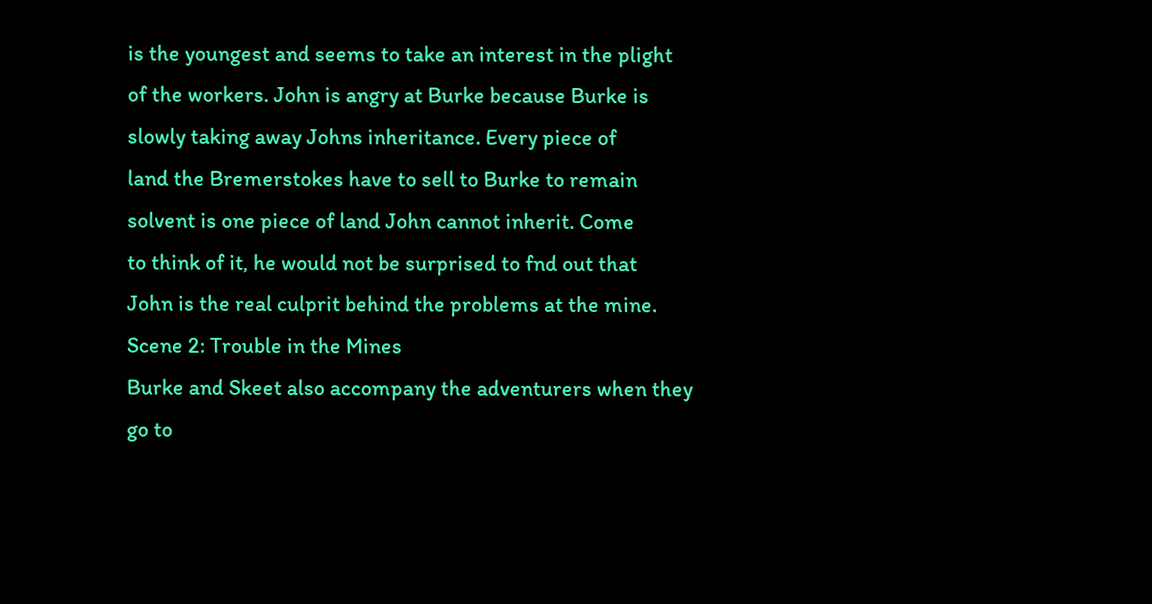is the youngest and seems to take an interest in the plight
of the workers. John is angry at Burke because Burke is
slowly taking away Johns inheritance. Every piece of
land the Bremerstokes have to sell to Burke to remain
solvent is one piece of land John cannot inherit. Come
to think of it, he would not be surprised to fnd out that
John is the real culprit behind the problems at the mine.
Scene 2: Trouble in the Mines
Burke and Skeet also accompany the adventurers when they
go to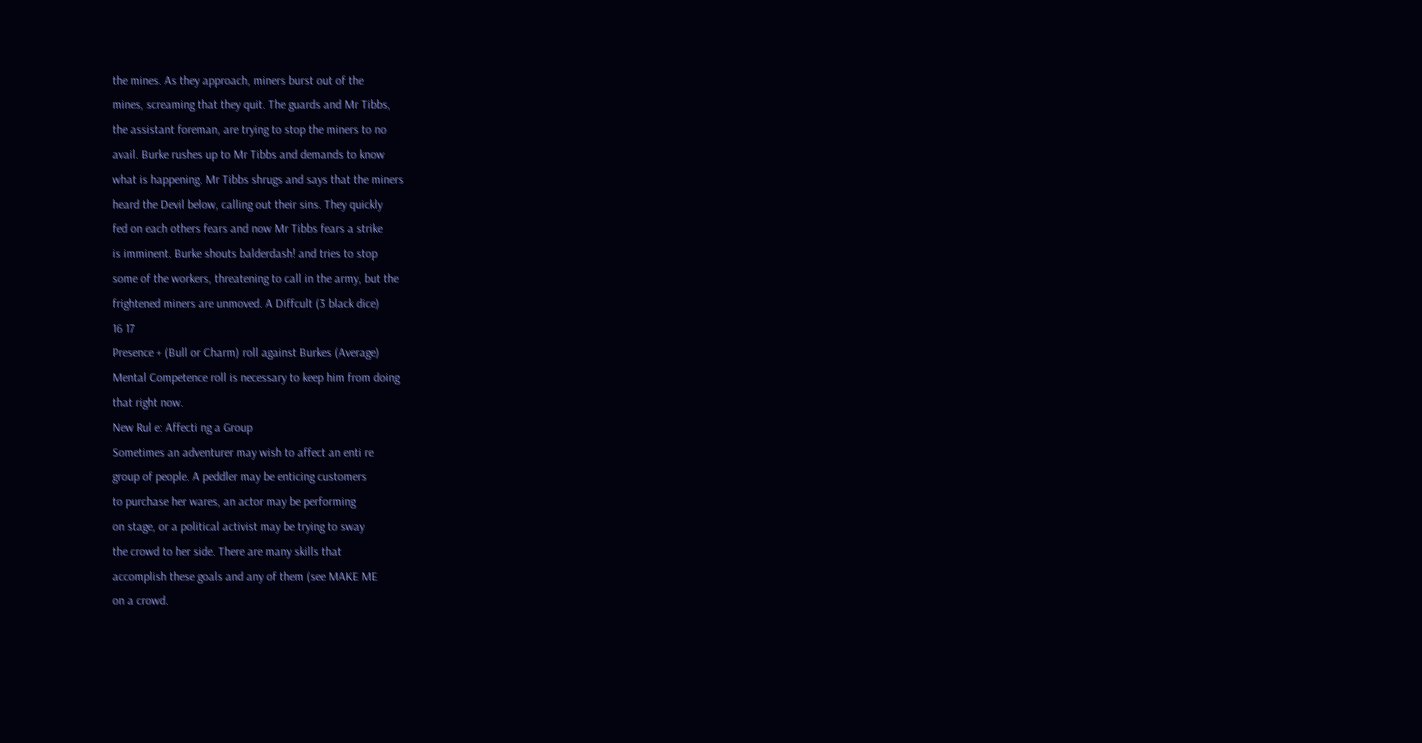the mines. As they approach, miners burst out of the
mines, screaming that they quit. The guards and Mr Tibbs,
the assistant foreman, are trying to stop the miners to no
avail. Burke rushes up to Mr Tibbs and demands to know
what is happening. Mr Tibbs shrugs and says that the miners
heard the Devil below, calling out their sins. They quickly
fed on each others fears and now Mr Tibbs fears a strike
is imminent. Burke shouts balderdash! and tries to stop
some of the workers, threatening to call in the army, but the
frightened miners are unmoved. A Diffcult (3 black dice)
16 17
Presence + (Bull or Charm) roll against Burkes (Average)
Mental Competence roll is necessary to keep him from doing
that right now.
New Rul e: Affecti ng a Group
Sometimes an adventurer may wish to affect an enti re
group of people. A peddler may be enticing customers
to purchase her wares, an actor may be performing
on stage, or a political activist may be trying to sway
the crowd to her side. There are many skills that
accomplish these goals and any of them (see MAKE ME
on a crowd.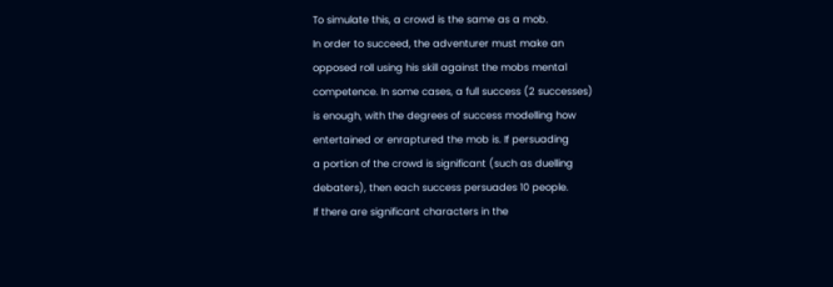To simulate this, a crowd is the same as a mob.
In order to succeed, the adventurer must make an
opposed roll using his skill against the mobs mental
competence. In some cases, a full success (2 successes)
is enough, with the degrees of success modelling how
entertained or enraptured the mob is. If persuading
a portion of the crowd is significant (such as duelling
debaters), then each success persuades 10 people.
If there are significant characters in the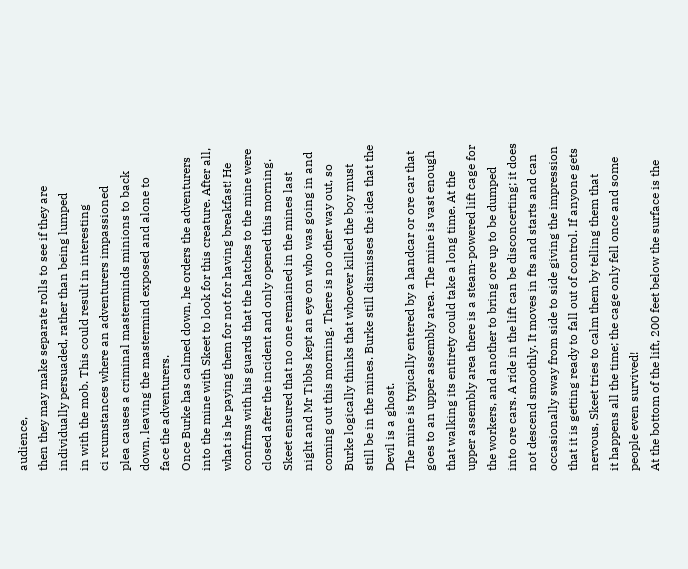audience,
then they may make separate rolls to see if they are
individually persuaded, rather than being lumped
in with the mob. This could result in interesting
ci rcumstances where an adventurers impassioned
plea causes a criminal masterminds minions to back
down, leaving the mastermind exposed and alone to
face the adventurers.
Once Burke has calmed down, he orders the adventurers
into the mine with Skeet to look for this creature. After all,
what is he paying them for not for having breakfast! He
confrms with his guards that the hatches to the mine were
closed after the incident and only opened this morning.
Skeet ensured that no one remained in the mines last
night and Mr Tibbs kept an eye on who was going in and
coming out this morning. There is no other way out, so
Burke logically thinks that whoever killed the boy must
still be in the mines. Burke still dismisses the idea that the
Devil is a ghost.
The mine is typically entered by a handcar or ore car that
goes to an upper assembly area. The mine is vast enough
that walking its entirety could take a long time. At the
upper assembly area there is a steam-powered lift cage for
the workers, and another to bring ore up to be dumped
into ore cars. A ride in the lift can be disconcerting; it does
not descend smoothly. It moves in fts and starts and can
occasionally sway from side to side giving the impression
that it is getting ready to fall out of control. If anyone gets
nervous, Skeet tries to calm them by telling them that
it happens all the time; the cage only fell once and some
people even survived!
At the bottom of the lift, 200 feet below the surface is the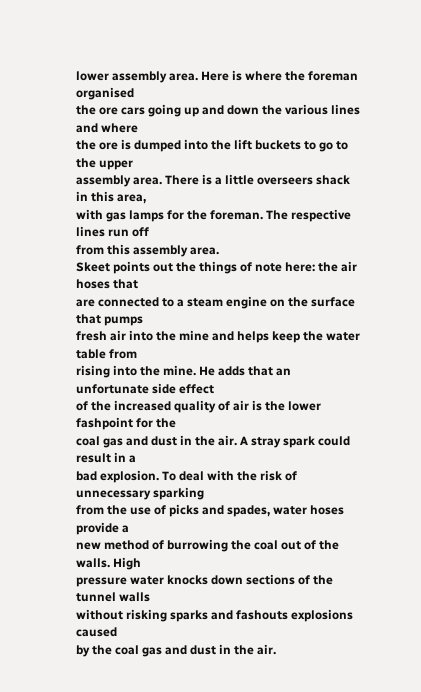lower assembly area. Here is where the foreman organised
the ore cars going up and down the various lines and where
the ore is dumped into the lift buckets to go to the upper
assembly area. There is a little overseers shack in this area,
with gas lamps for the foreman. The respective lines run off
from this assembly area.
Skeet points out the things of note here: the air hoses that
are connected to a steam engine on the surface that pumps
fresh air into the mine and helps keep the water table from
rising into the mine. He adds that an unfortunate side effect
of the increased quality of air is the lower fashpoint for the
coal gas and dust in the air. A stray spark could result in a
bad explosion. To deal with the risk of unnecessary sparking
from the use of picks and spades, water hoses provide a
new method of burrowing the coal out of the walls. High
pressure water knocks down sections of the tunnel walls
without risking sparks and fashouts explosions caused
by the coal gas and dust in the air.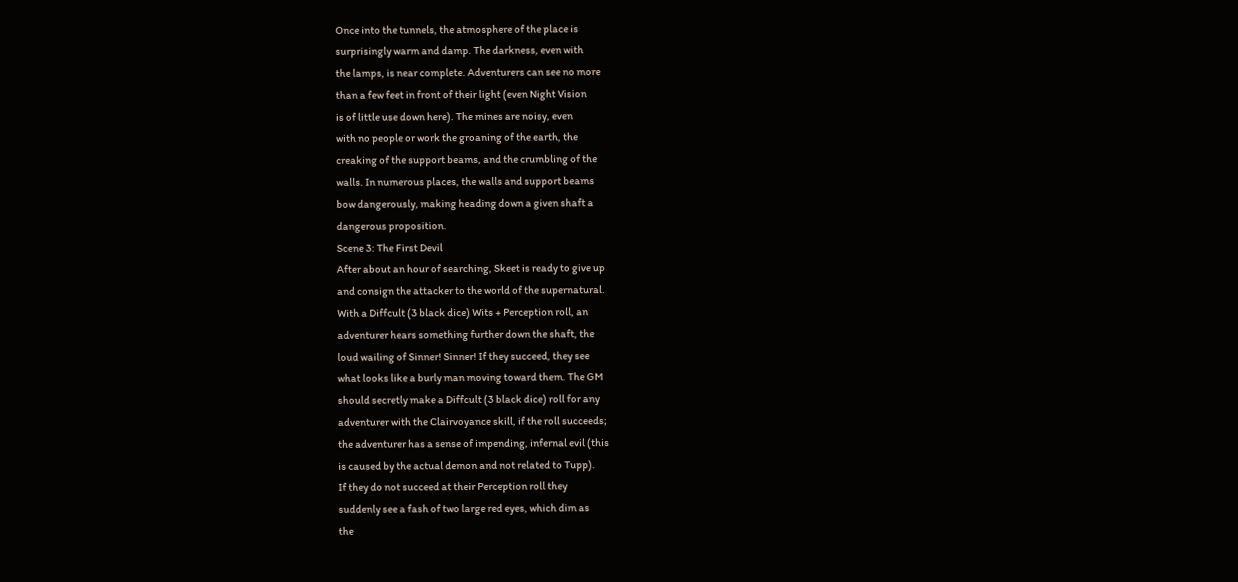Once into the tunnels, the atmosphere of the place is
surprisingly warm and damp. The darkness, even with
the lamps, is near complete. Adventurers can see no more
than a few feet in front of their light (even Night Vision
is of little use down here). The mines are noisy, even
with no people or work the groaning of the earth, the
creaking of the support beams, and the crumbling of the
walls. In numerous places, the walls and support beams
bow dangerously, making heading down a given shaft a
dangerous proposition.
Scene 3: The First Devil
After about an hour of searching, Skeet is ready to give up
and consign the attacker to the world of the supernatural.
With a Diffcult (3 black dice) Wits + Perception roll, an
adventurer hears something further down the shaft, the
loud wailing of Sinner! Sinner! If they succeed, they see
what looks like a burly man moving toward them. The GM
should secretly make a Diffcult (3 black dice) roll for any
adventurer with the Clairvoyance skill, if the roll succeeds;
the adventurer has a sense of impending, infernal evil (this
is caused by the actual demon and not related to Tupp).
If they do not succeed at their Perception roll they
suddenly see a fash of two large red eyes, which dim as
the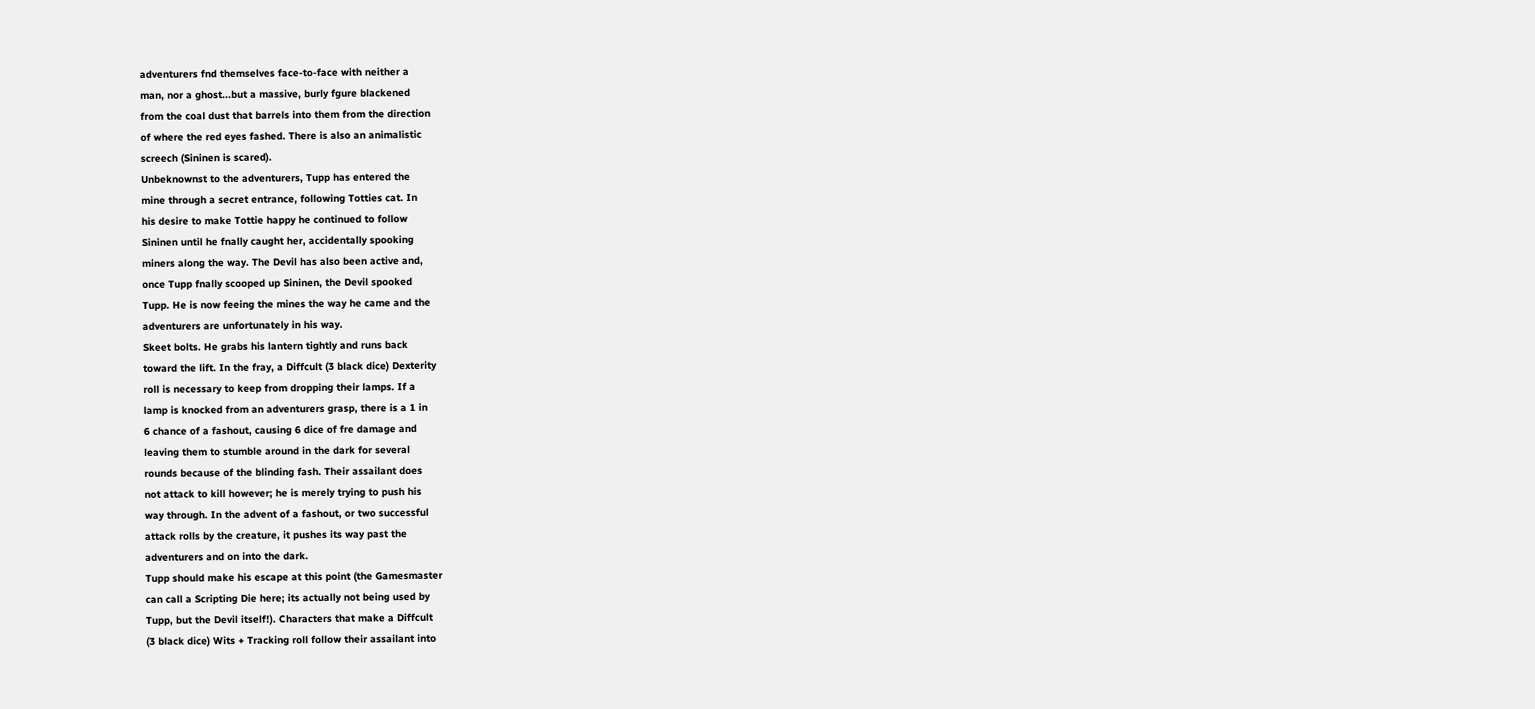adventurers fnd themselves face-to-face with neither a
man, nor a ghost...but a massive, burly fgure blackened
from the coal dust that barrels into them from the direction
of where the red eyes fashed. There is also an animalistic
screech (Sininen is scared).
Unbeknownst to the adventurers, Tupp has entered the
mine through a secret entrance, following Totties cat. In
his desire to make Tottie happy he continued to follow
Sininen until he fnally caught her, accidentally spooking
miners along the way. The Devil has also been active and,
once Tupp fnally scooped up Sininen, the Devil spooked
Tupp. He is now feeing the mines the way he came and the
adventurers are unfortunately in his way.
Skeet bolts. He grabs his lantern tightly and runs back
toward the lift. In the fray, a Diffcult (3 black dice) Dexterity
roll is necessary to keep from dropping their lamps. If a
lamp is knocked from an adventurers grasp, there is a 1 in
6 chance of a fashout, causing 6 dice of fre damage and
leaving them to stumble around in the dark for several
rounds because of the blinding fash. Their assailant does
not attack to kill however; he is merely trying to push his
way through. In the advent of a fashout, or two successful
attack rolls by the creature, it pushes its way past the
adventurers and on into the dark.
Tupp should make his escape at this point (the Gamesmaster
can call a Scripting Die here; its actually not being used by
Tupp, but the Devil itself!). Characters that make a Diffcult
(3 black dice) Wits + Tracking roll follow their assailant into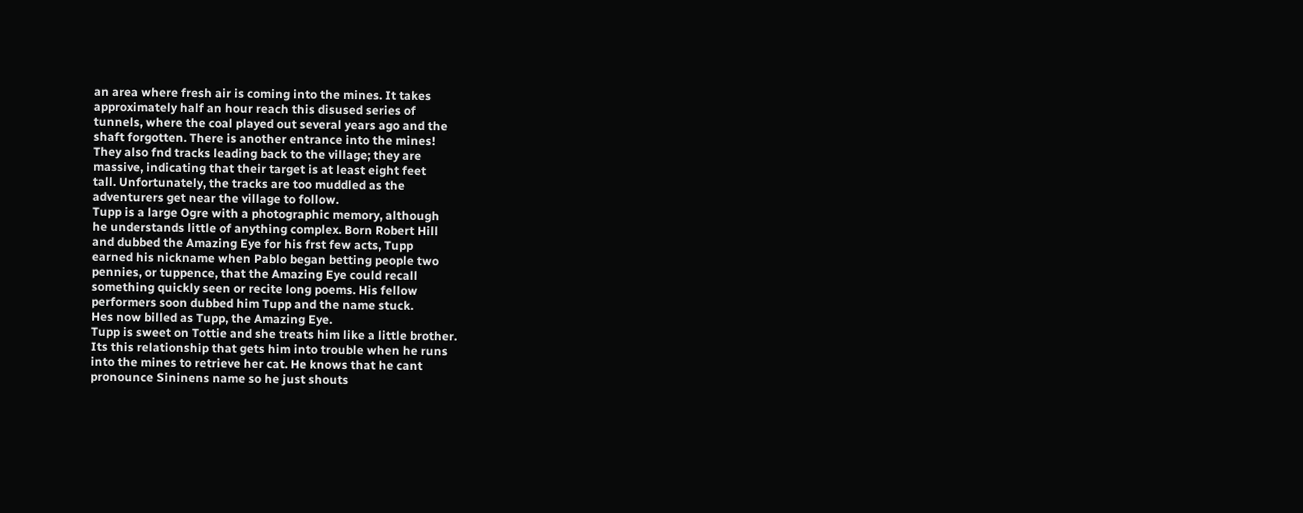an area where fresh air is coming into the mines. It takes
approximately half an hour reach this disused series of
tunnels, where the coal played out several years ago and the
shaft forgotten. There is another entrance into the mines!
They also fnd tracks leading back to the village; they are
massive, indicating that their target is at least eight feet
tall. Unfortunately, the tracks are too muddled as the
adventurers get near the village to follow.
Tupp is a large Ogre with a photographic memory, although
he understands little of anything complex. Born Robert Hill
and dubbed the Amazing Eye for his frst few acts, Tupp
earned his nickname when Pablo began betting people two
pennies, or tuppence, that the Amazing Eye could recall
something quickly seen or recite long poems. His fellow
performers soon dubbed him Tupp and the name stuck.
Hes now billed as Tupp, the Amazing Eye.
Tupp is sweet on Tottie and she treats him like a little brother.
Its this relationship that gets him into trouble when he runs
into the mines to retrieve her cat. He knows that he cant
pronounce Sininens name so he just shouts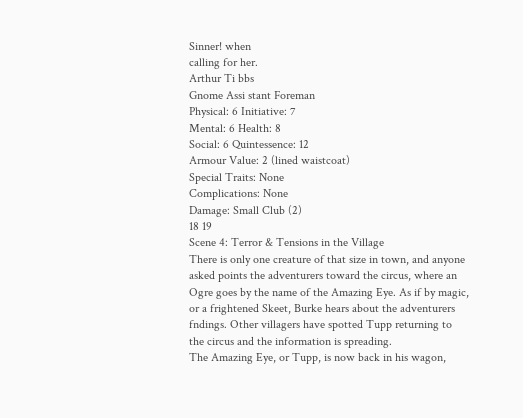Sinner! when
calling for her.
Arthur Ti bbs
Gnome Assi stant Foreman
Physical: 6 Initiative: 7
Mental: 6 Health: 8
Social: 6 Quintessence: 12
Armour Value: 2 (lined waistcoat)
Special Traits: None
Complications: None
Damage: Small Club (2)
18 19
Scene 4: Terror & Tensions in the Village
There is only one creature of that size in town, and anyone
asked points the adventurers toward the circus, where an
Ogre goes by the name of the Amazing Eye. As if by magic,
or a frightened Skeet, Burke hears about the adventurers
fndings. Other villagers have spotted Tupp returning to
the circus and the information is spreading.
The Amazing Eye, or Tupp, is now back in his wagon,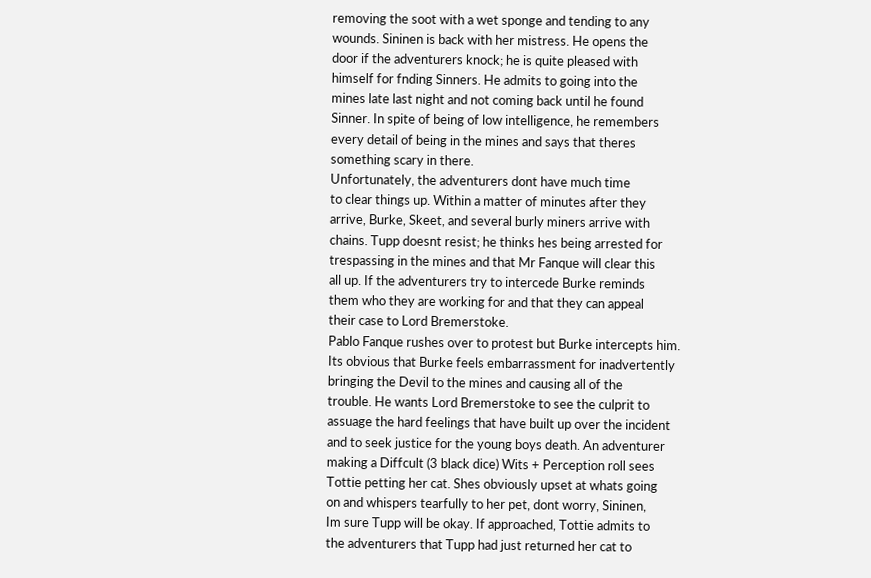removing the soot with a wet sponge and tending to any
wounds. Sininen is back with her mistress. He opens the
door if the adventurers knock; he is quite pleased with
himself for fnding Sinners. He admits to going into the
mines late last night and not coming back until he found
Sinner. In spite of being of low intelligence, he remembers
every detail of being in the mines and says that theres
something scary in there.
Unfortunately, the adventurers dont have much time
to clear things up. Within a matter of minutes after they
arrive, Burke, Skeet, and several burly miners arrive with
chains. Tupp doesnt resist; he thinks hes being arrested for
trespassing in the mines and that Mr Fanque will clear this
all up. If the adventurers try to intercede Burke reminds
them who they are working for and that they can appeal
their case to Lord Bremerstoke.
Pablo Fanque rushes over to protest but Burke intercepts him.
Its obvious that Burke feels embarrassment for inadvertently
bringing the Devil to the mines and causing all of the
trouble. He wants Lord Bremerstoke to see the culprit to
assuage the hard feelings that have built up over the incident
and to seek justice for the young boys death. An adventurer
making a Diffcult (3 black dice) Wits + Perception roll sees
Tottie petting her cat. Shes obviously upset at whats going
on and whispers tearfully to her pet, dont worry, Sininen,
Im sure Tupp will be okay. If approached, Tottie admits to
the adventurers that Tupp had just returned her cat to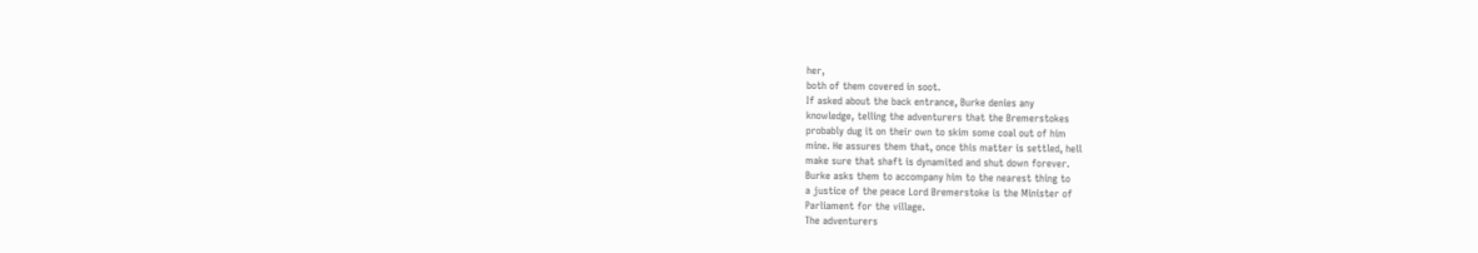her,
both of them covered in soot.
If asked about the back entrance, Burke denies any
knowledge, telling the adventurers that the Bremerstokes
probably dug it on their own to skim some coal out of him
mine. He assures them that, once this matter is settled, hell
make sure that shaft is dynamited and shut down forever.
Burke asks them to accompany him to the nearest thing to
a justice of the peace Lord Bremerstoke is the Minister of
Parliament for the village.
The adventurers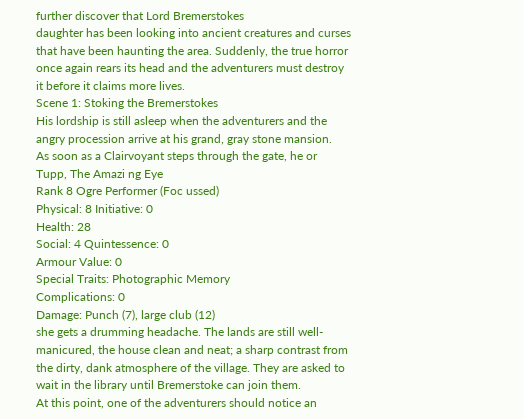further discover that Lord Bremerstokes
daughter has been looking into ancient creatures and curses
that have been haunting the area. Suddenly, the true horror
once again rears its head and the adventurers must destroy
it before it claims more lives.
Scene 1: Stoking the Bremerstokes
His lordship is still asleep when the adventurers and the
angry procession arrive at his grand, gray stone mansion.
As soon as a Clairvoyant steps through the gate, he or
Tupp, The Amazi ng Eye
Rank 8 Ogre Performer (Foc ussed)
Physical: 8 Initiative: 0
Health: 28
Social: 4 Quintessence: 0
Armour Value: 0
Special Traits: Photographic Memory
Complications: 0
Damage: Punch (7), large club (12)
she gets a drumming headache. The lands are still well-
manicured, the house clean and neat; a sharp contrast from
the dirty, dank atmosphere of the village. They are asked to
wait in the library until Bremerstoke can join them.
At this point, one of the adventurers should notice an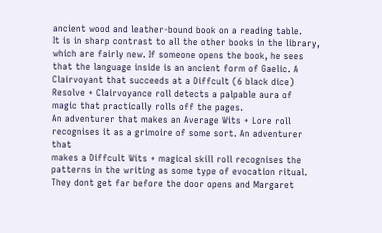ancient wood and leather-bound book on a reading table.
It is in sharp contrast to all the other books in the library,
which are fairly new. If someone opens the book, he sees
that the language inside is an ancient form of Gaelic. A
Clairvoyant that succeeds at a Diffcult (6 black dice)
Resolve + Clairvoyance roll detects a palpable aura of
magic that practically rolls off the pages.
An adventurer that makes an Average Wits + Lore roll
recognises it as a grimoire of some sort. An adventurer that
makes a Diffcult Wits + magical skill roll recognises the
patterns in the writing as some type of evocation ritual.
They dont get far before the door opens and Margaret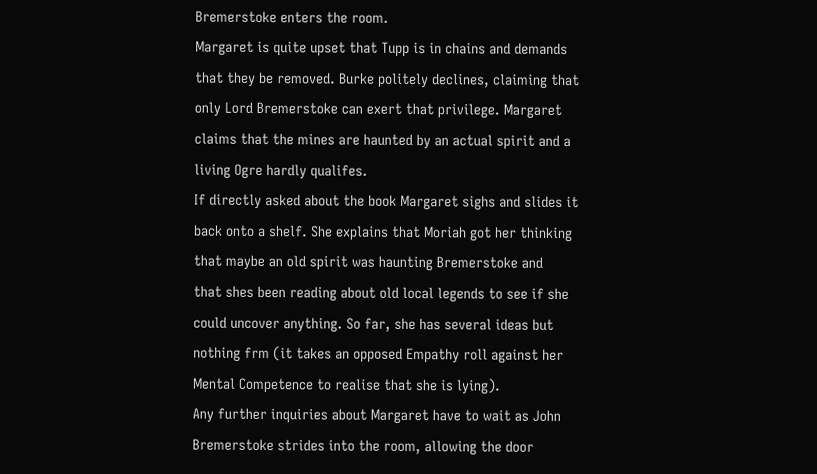Bremerstoke enters the room.
Margaret is quite upset that Tupp is in chains and demands
that they be removed. Burke politely declines, claiming that
only Lord Bremerstoke can exert that privilege. Margaret
claims that the mines are haunted by an actual spirit and a
living Ogre hardly qualifes.
If directly asked about the book Margaret sighs and slides it
back onto a shelf. She explains that Moriah got her thinking
that maybe an old spirit was haunting Bremerstoke and
that shes been reading about old local legends to see if she
could uncover anything. So far, she has several ideas but
nothing frm (it takes an opposed Empathy roll against her
Mental Competence to realise that she is lying).
Any further inquiries about Margaret have to wait as John
Bremerstoke strides into the room, allowing the door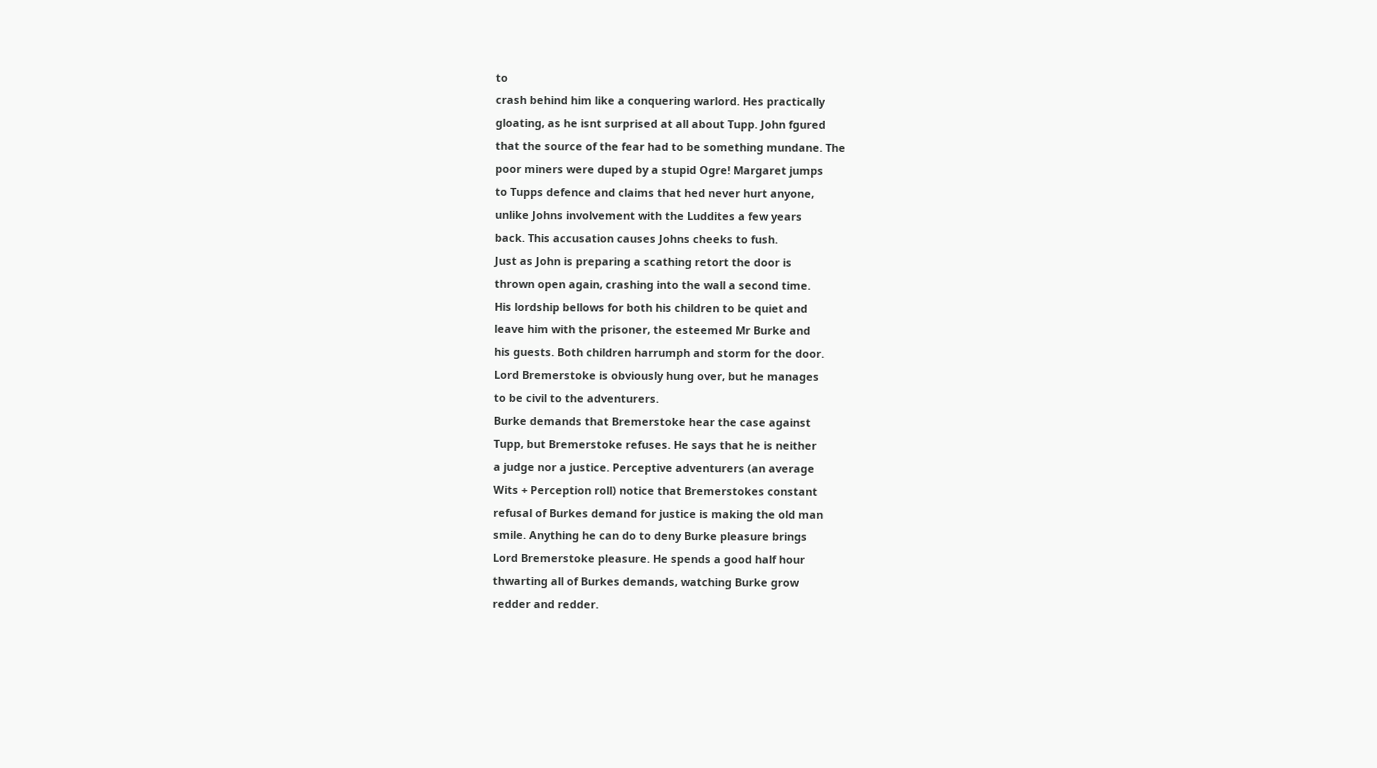to
crash behind him like a conquering warlord. Hes practically
gloating, as he isnt surprised at all about Tupp. John fgured
that the source of the fear had to be something mundane. The
poor miners were duped by a stupid Ogre! Margaret jumps
to Tupps defence and claims that hed never hurt anyone,
unlike Johns involvement with the Luddites a few years
back. This accusation causes Johns cheeks to fush.
Just as John is preparing a scathing retort the door is
thrown open again, crashing into the wall a second time.
His lordship bellows for both his children to be quiet and
leave him with the prisoner, the esteemed Mr Burke and
his guests. Both children harrumph and storm for the door.
Lord Bremerstoke is obviously hung over, but he manages
to be civil to the adventurers.
Burke demands that Bremerstoke hear the case against
Tupp, but Bremerstoke refuses. He says that he is neither
a judge nor a justice. Perceptive adventurers (an average
Wits + Perception roll) notice that Bremerstokes constant
refusal of Burkes demand for justice is making the old man
smile. Anything he can do to deny Burke pleasure brings
Lord Bremerstoke pleasure. He spends a good half hour
thwarting all of Burkes demands, watching Burke grow
redder and redder.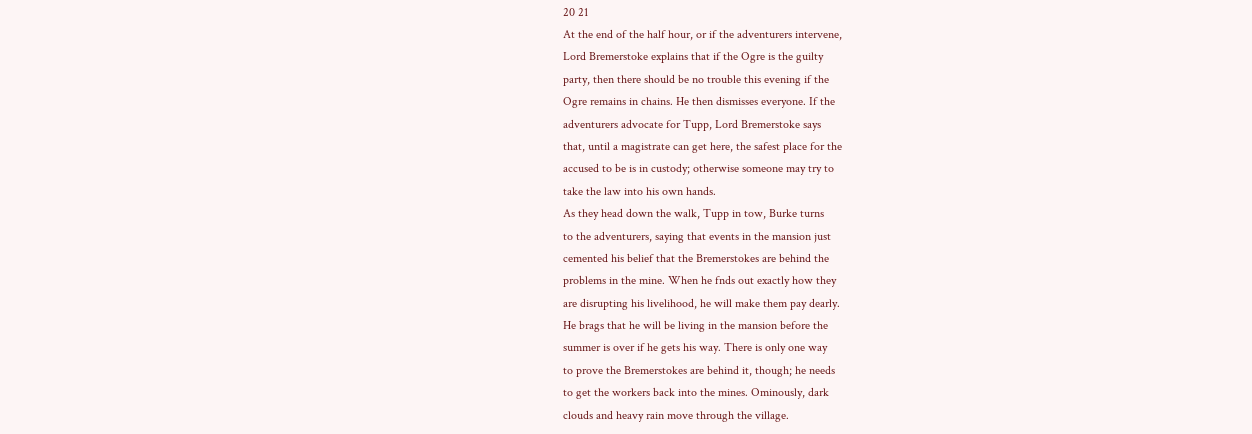20 21
At the end of the half hour, or if the adventurers intervene,
Lord Bremerstoke explains that if the Ogre is the guilty
party, then there should be no trouble this evening if the
Ogre remains in chains. He then dismisses everyone. If the
adventurers advocate for Tupp, Lord Bremerstoke says
that, until a magistrate can get here, the safest place for the
accused to be is in custody; otherwise someone may try to
take the law into his own hands.
As they head down the walk, Tupp in tow, Burke turns
to the adventurers, saying that events in the mansion just
cemented his belief that the Bremerstokes are behind the
problems in the mine. When he fnds out exactly how they
are disrupting his livelihood, he will make them pay dearly.
He brags that he will be living in the mansion before the
summer is over if he gets his way. There is only one way
to prove the Bremerstokes are behind it, though; he needs
to get the workers back into the mines. Ominously, dark
clouds and heavy rain move through the village.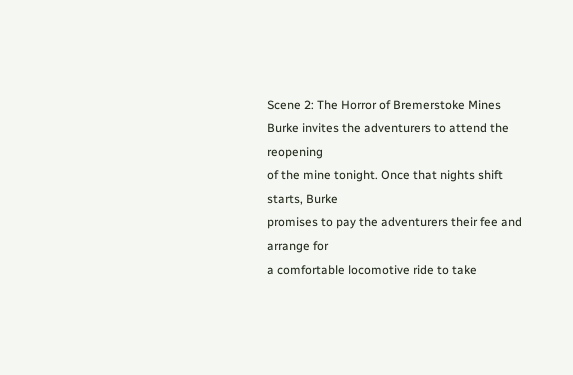Scene 2: The Horror of Bremerstoke Mines
Burke invites the adventurers to attend the reopening
of the mine tonight. Once that nights shift starts, Burke
promises to pay the adventurers their fee and arrange for
a comfortable locomotive ride to take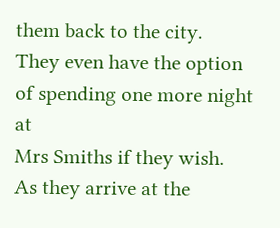them back to the city.
They even have the option of spending one more night at
Mrs Smiths if they wish.
As they arrive at the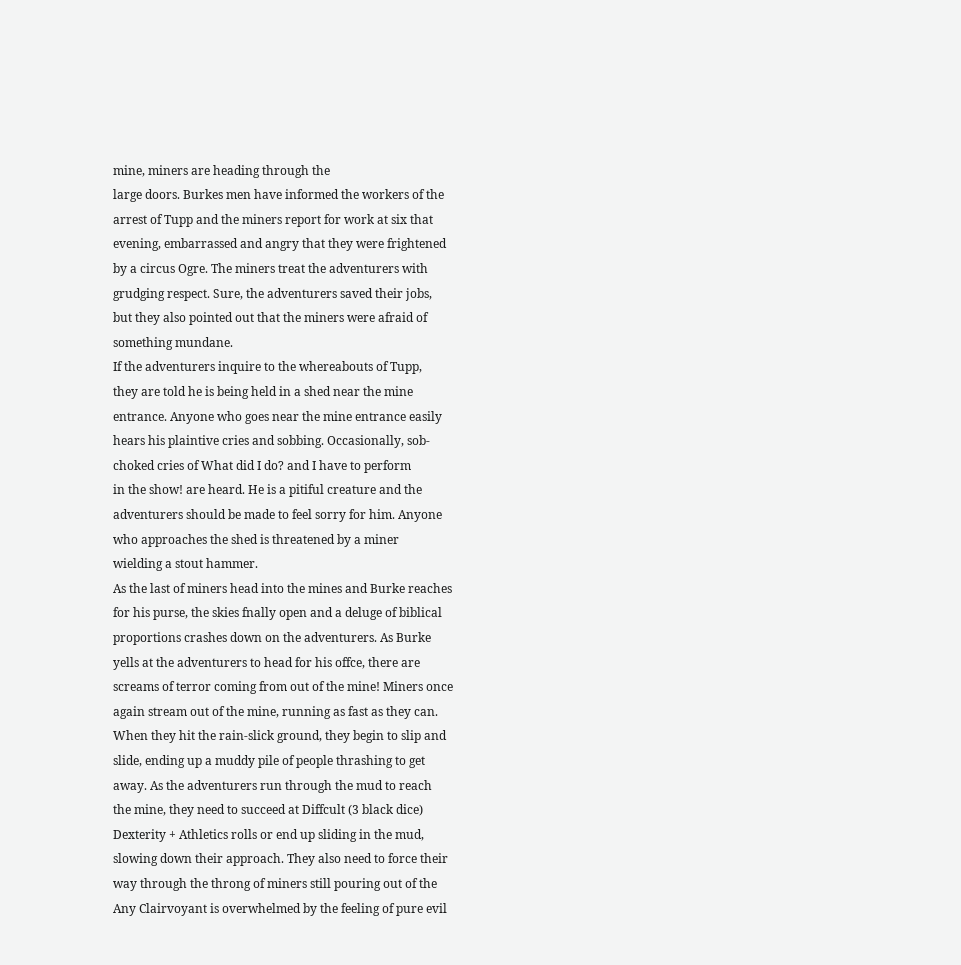mine, miners are heading through the
large doors. Burkes men have informed the workers of the
arrest of Tupp and the miners report for work at six that
evening, embarrassed and angry that they were frightened
by a circus Ogre. The miners treat the adventurers with
grudging respect. Sure, the adventurers saved their jobs,
but they also pointed out that the miners were afraid of
something mundane.
If the adventurers inquire to the whereabouts of Tupp,
they are told he is being held in a shed near the mine
entrance. Anyone who goes near the mine entrance easily
hears his plaintive cries and sobbing. Occasionally, sob-
choked cries of What did I do? and I have to perform
in the show! are heard. He is a pitiful creature and the
adventurers should be made to feel sorry for him. Anyone
who approaches the shed is threatened by a miner
wielding a stout hammer.
As the last of miners head into the mines and Burke reaches
for his purse, the skies fnally open and a deluge of biblical
proportions crashes down on the adventurers. As Burke
yells at the adventurers to head for his offce, there are
screams of terror coming from out of the mine! Miners once
again stream out of the mine, running as fast as they can.
When they hit the rain-slick ground, they begin to slip and
slide, ending up a muddy pile of people thrashing to get
away. As the adventurers run through the mud to reach
the mine, they need to succeed at Diffcult (3 black dice)
Dexterity + Athletics rolls or end up sliding in the mud,
slowing down their approach. They also need to force their
way through the throng of miners still pouring out of the
Any Clairvoyant is overwhelmed by the feeling of pure evil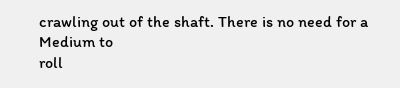crawling out of the shaft. There is no need for a Medium to
roll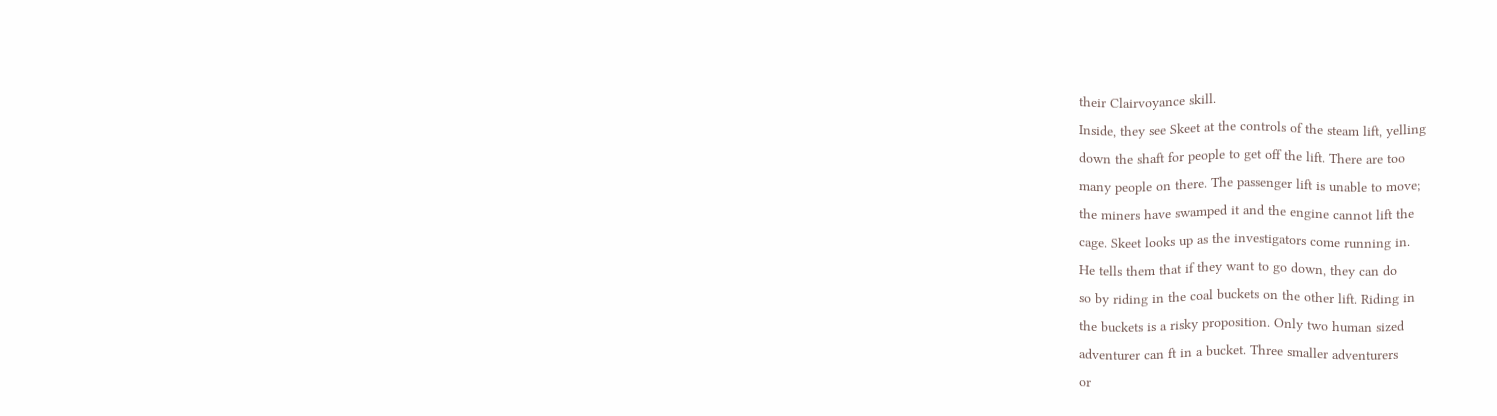their Clairvoyance skill.
Inside, they see Skeet at the controls of the steam lift, yelling
down the shaft for people to get off the lift. There are too
many people on there. The passenger lift is unable to move;
the miners have swamped it and the engine cannot lift the
cage. Skeet looks up as the investigators come running in.
He tells them that if they want to go down, they can do
so by riding in the coal buckets on the other lift. Riding in
the buckets is a risky proposition. Only two human sized
adventurer can ft in a bucket. Three smaller adventurers
or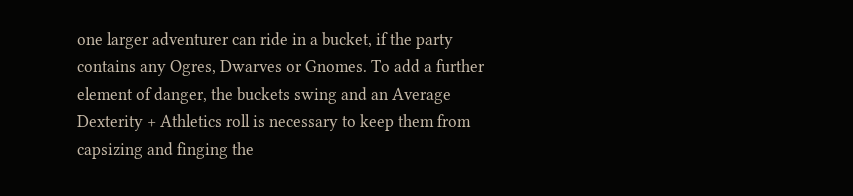one larger adventurer can ride in a bucket, if the party
contains any Ogres, Dwarves or Gnomes. To add a further
element of danger, the buckets swing and an Average
Dexterity + Athletics roll is necessary to keep them from
capsizing and finging the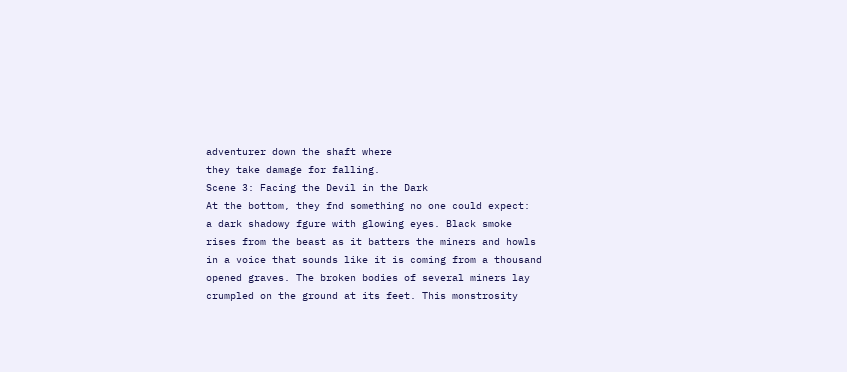adventurer down the shaft where
they take damage for falling.
Scene 3: Facing the Devil in the Dark
At the bottom, they fnd something no one could expect:
a dark shadowy fgure with glowing eyes. Black smoke
rises from the beast as it batters the miners and howls
in a voice that sounds like it is coming from a thousand
opened graves. The broken bodies of several miners lay
crumpled on the ground at its feet. This monstrosity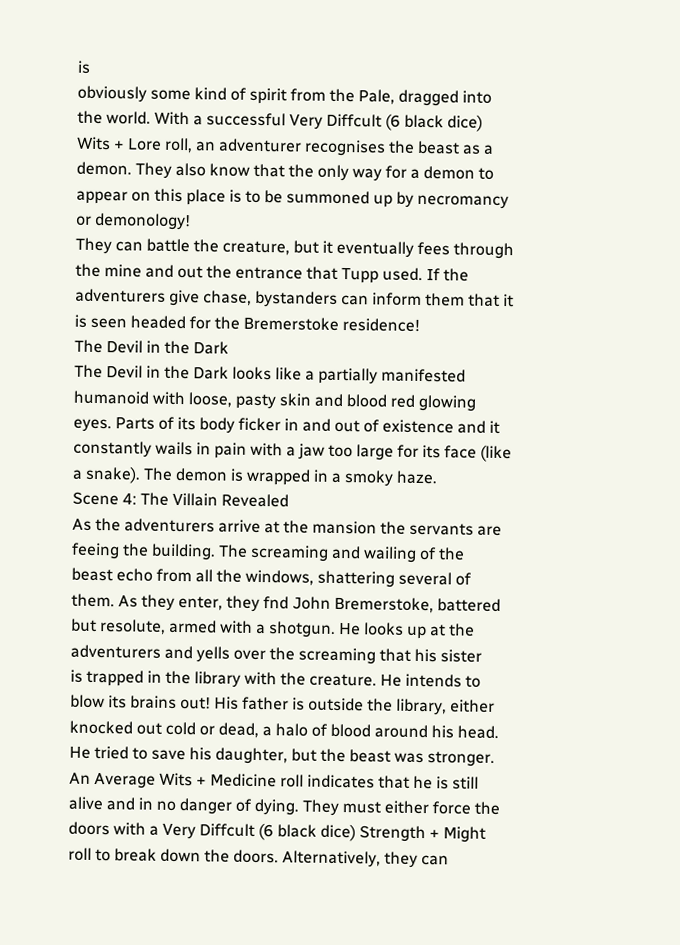is
obviously some kind of spirit from the Pale, dragged into
the world. With a successful Very Diffcult (6 black dice)
Wits + Lore roll, an adventurer recognises the beast as a
demon. They also know that the only way for a demon to
appear on this place is to be summoned up by necromancy
or demonology!
They can battle the creature, but it eventually fees through
the mine and out the entrance that Tupp used. If the
adventurers give chase, bystanders can inform them that it
is seen headed for the Bremerstoke residence!
The Devil in the Dark
The Devil in the Dark looks like a partially manifested
humanoid with loose, pasty skin and blood red glowing
eyes. Parts of its body ficker in and out of existence and it
constantly wails in pain with a jaw too large for its face (like
a snake). The demon is wrapped in a smoky haze.
Scene 4: The Villain Revealed
As the adventurers arrive at the mansion the servants are
feeing the building. The screaming and wailing of the
beast echo from all the windows, shattering several of
them. As they enter, they fnd John Bremerstoke, battered
but resolute, armed with a shotgun. He looks up at the
adventurers and yells over the screaming that his sister
is trapped in the library with the creature. He intends to
blow its brains out! His father is outside the library, either
knocked out cold or dead, a halo of blood around his head.
He tried to save his daughter, but the beast was stronger.
An Average Wits + Medicine roll indicates that he is still
alive and in no danger of dying. They must either force the
doors with a Very Diffcult (6 black dice) Strength + Might
roll to break down the doors. Alternatively, they can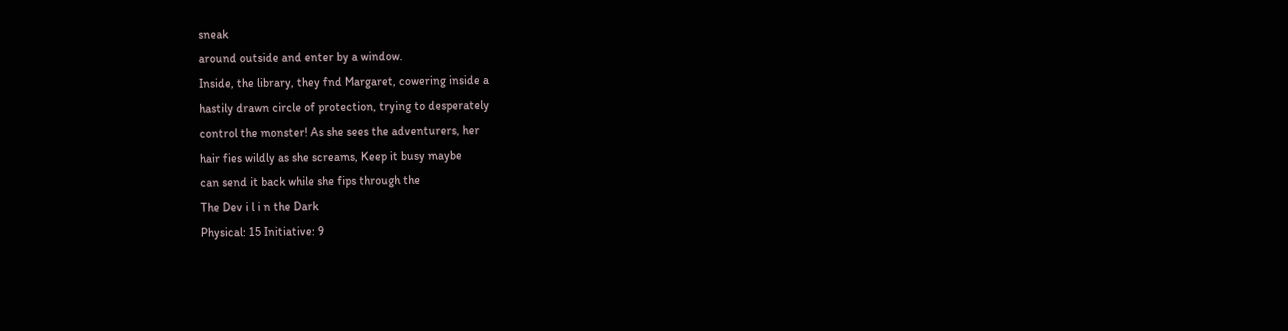sneak
around outside and enter by a window.
Inside, the library, they fnd Margaret, cowering inside a
hastily drawn circle of protection, trying to desperately
control the monster! As she sees the adventurers, her
hair fies wildly as she screams, Keep it busy maybe
can send it back while she fips through the
The Dev i l i n the Dark
Physical: 15 Initiative: 9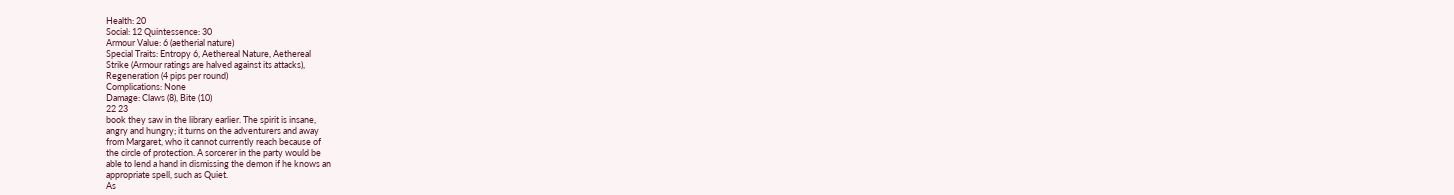Health: 20
Social: 12 Quintessence: 30
Armour Value: 6 (aetherial nature)
Special Traits: Entropy 6, Aethereal Nature, Aethereal
Strike (Armour ratings are halved against its attacks),
Regeneration (4 pips per round)
Complications: None
Damage: Claws (8), Bite (10)
22 23
book they saw in the library earlier. The spirit is insane,
angry and hungry; it turns on the adventurers and away
from Margaret, who it cannot currently reach because of
the circle of protection. A sorcerer in the party would be
able to lend a hand in dismissing the demon if he knows an
appropriate spell, such as Quiet.
As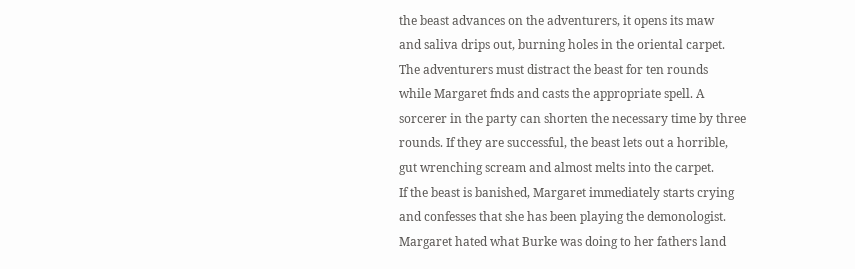the beast advances on the adventurers, it opens its maw
and saliva drips out, burning holes in the oriental carpet.
The adventurers must distract the beast for ten rounds
while Margaret fnds and casts the appropriate spell. A
sorcerer in the party can shorten the necessary time by three
rounds. If they are successful, the beast lets out a horrible,
gut wrenching scream and almost melts into the carpet.
If the beast is banished, Margaret immediately starts crying
and confesses that she has been playing the demonologist.
Margaret hated what Burke was doing to her fathers land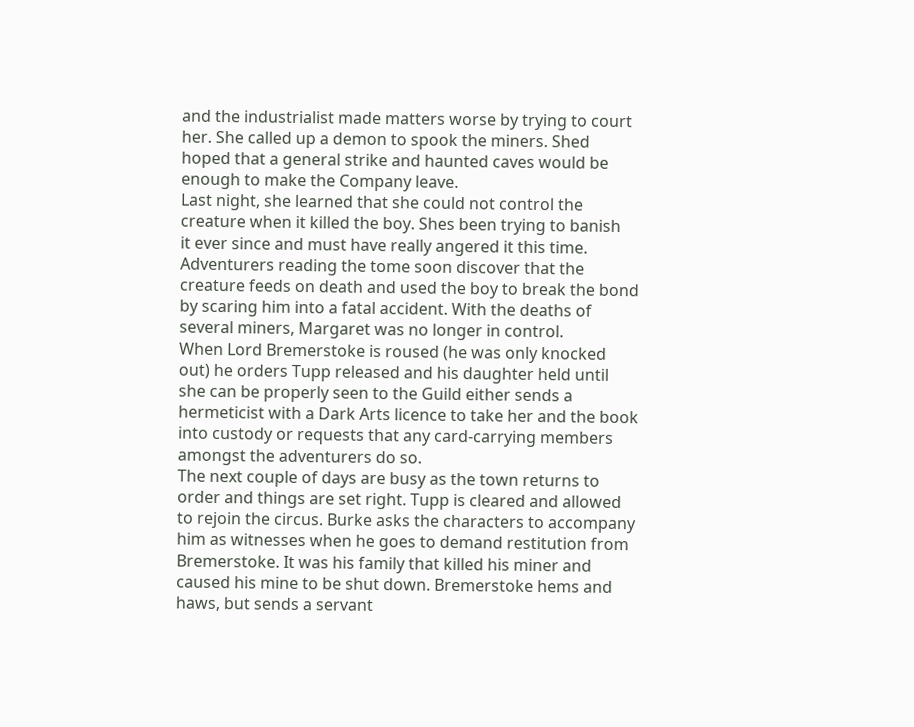and the industrialist made matters worse by trying to court
her. She called up a demon to spook the miners. Shed
hoped that a general strike and haunted caves would be
enough to make the Company leave.
Last night, she learned that she could not control the
creature when it killed the boy. Shes been trying to banish
it ever since and must have really angered it this time.
Adventurers reading the tome soon discover that the
creature feeds on death and used the boy to break the bond
by scaring him into a fatal accident. With the deaths of
several miners, Margaret was no longer in control.
When Lord Bremerstoke is roused (he was only knocked
out) he orders Tupp released and his daughter held until
she can be properly seen to the Guild either sends a
hermeticist with a Dark Arts licence to take her and the book
into custody or requests that any card-carrying members
amongst the adventurers do so.
The next couple of days are busy as the town returns to
order and things are set right. Tupp is cleared and allowed
to rejoin the circus. Burke asks the characters to accompany
him as witnesses when he goes to demand restitution from
Bremerstoke. It was his family that killed his miner and
caused his mine to be shut down. Bremerstoke hems and
haws, but sends a servant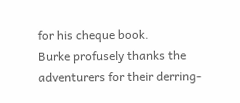for his cheque book.
Burke profusely thanks the adventurers for their derring-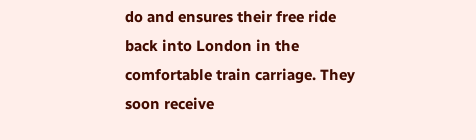do and ensures their free ride back into London in the
comfortable train carriage. They soon receive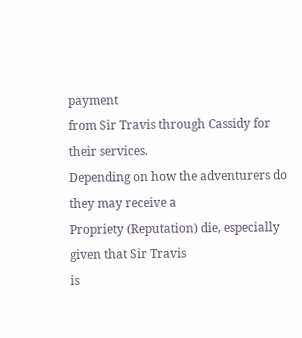payment
from Sir Travis through Cassidy for their services.
Depending on how the adventurers do they may receive a
Propriety (Reputation) die, especially given that Sir Travis
is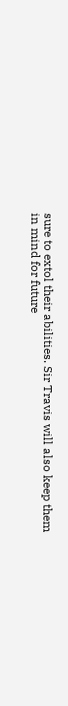sure to extol their abilities. Sir Travis will also keep them
in mind for future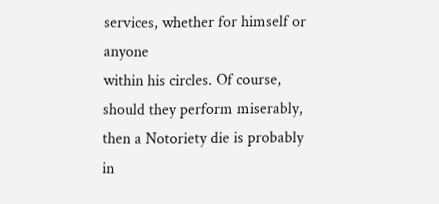services, whether for himself or anyone
within his circles. Of course, should they perform miserably,
then a Notoriety die is probably in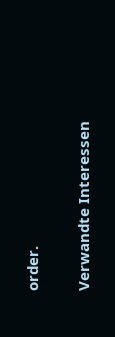order.

Verwandte Interessen